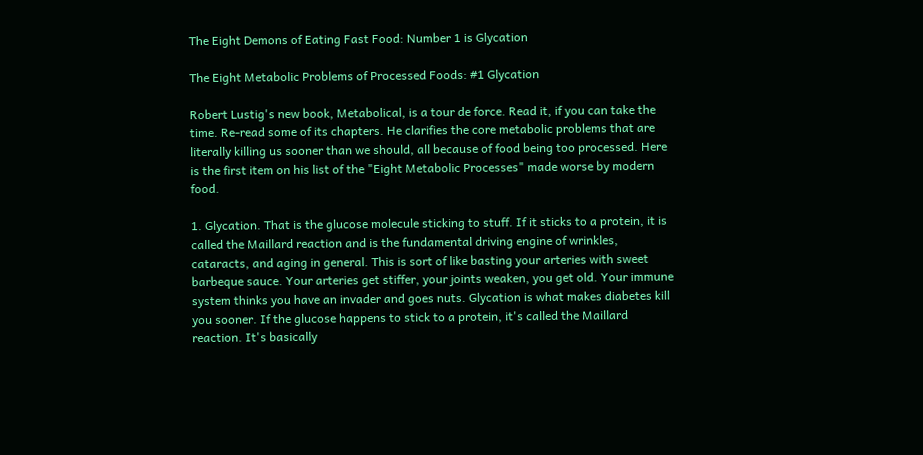The Eight Demons of Eating Fast Food: Number 1 is Glycation

The Eight Metabolic Problems of Processed Foods: #1 Glycation

Robert Lustig's new book, Metabolical, is a tour de force. Read it, if you can take the time. Re-read some of its chapters. He clarifies the core metabolic problems that are literally killing us sooner than we should, all because of food being too processed. Here is the first item on his list of the "Eight Metabolic Processes" made worse by modern food.

1. Glycation. That is the glucose molecule sticking to stuff. If it sticks to a protein, it is called the Maillard reaction and is the fundamental driving engine of wrinkles, cataracts, and aging in general. This is sort of like basting your arteries with sweet barbeque sauce. Your arteries get stiffer, your joints weaken, you get old. Your immune system thinks you have an invader and goes nuts. Glycation is what makes diabetes kill you sooner. If the glucose happens to stick to a protein, it's called the Maillard reaction. It's basically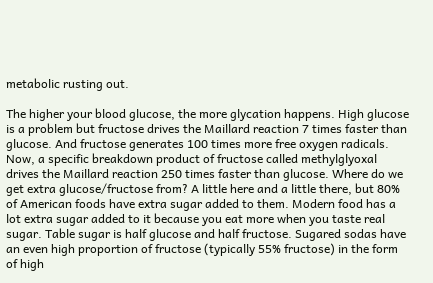metabolic rusting out.

The higher your blood glucose, the more glycation happens. High glucose is a problem but fructose drives the Maillard reaction 7 times faster than glucose. And fructose generates 100 times more free oxygen radicals. Now, a specific breakdown product of fructose called methylglyoxal drives the Maillard reaction 250 times faster than glucose. Where do we get extra glucose/fructose from? A little here and a little there, but 80% of American foods have extra sugar added to them. Modern food has a lot extra sugar added to it because you eat more when you taste real sugar. Table sugar is half glucose and half fructose. Sugared sodas have an even high proportion of fructose (typically 55% fructose) in the form of high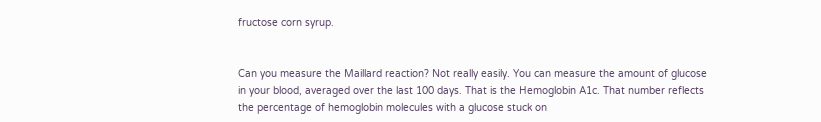fructose corn syrup.


Can you measure the Maillard reaction? Not really easily. You can measure the amount of glucose in your blood, averaged over the last 100 days. That is the Hemoglobin A1c. That number reflects the percentage of hemoglobin molecules with a glucose stuck on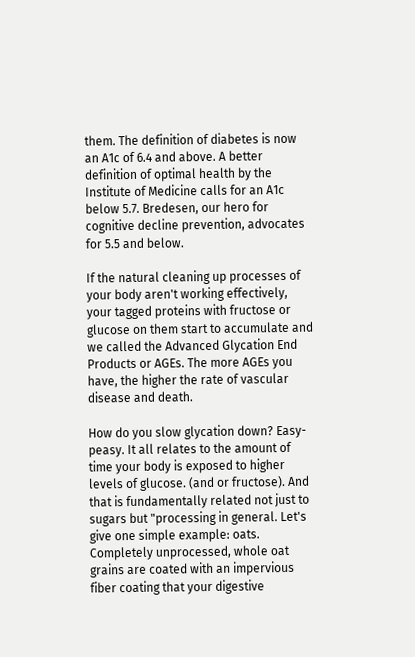them. The definition of diabetes is now an A1c of 6.4 and above. A better definition of optimal health by the Institute of Medicine calls for an A1c below 5.7. Bredesen, our hero for cognitive decline prevention, advocates for 5.5 and below.

If the natural cleaning up processes of your body aren't working effectively, your tagged proteins with fructose or glucose on them start to accumulate and we called the Advanced Glycation End Products or AGEs. The more AGEs you have, the higher the rate of vascular disease and death.

How do you slow glycation down? Easy-peasy. It all relates to the amount of time your body is exposed to higher levels of glucose. (and or fructose). And that is fundamentally related not just to sugars but "processing in general. Let's give one simple example: oats. Completely unprocessed, whole oat grains are coated with an impervious fiber coating that your digestive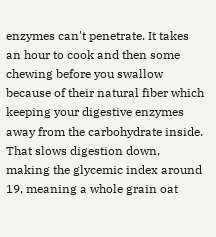enzymes can't penetrate. It takes an hour to cook and then some chewing before you swallow because of their natural fiber which keeping your digestive enzymes away from the carbohydrate inside. That slows digestion down, making the glycemic index around 19, meaning a whole grain oat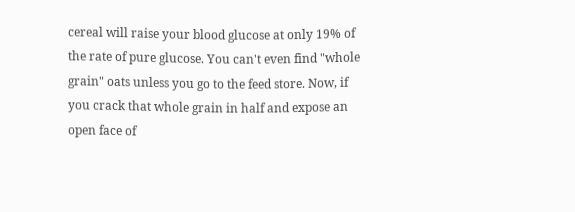cereal will raise your blood glucose at only 19% of the rate of pure glucose. You can't even find "whole grain" oats unless you go to the feed store. Now, if you crack that whole grain in half and expose an open face of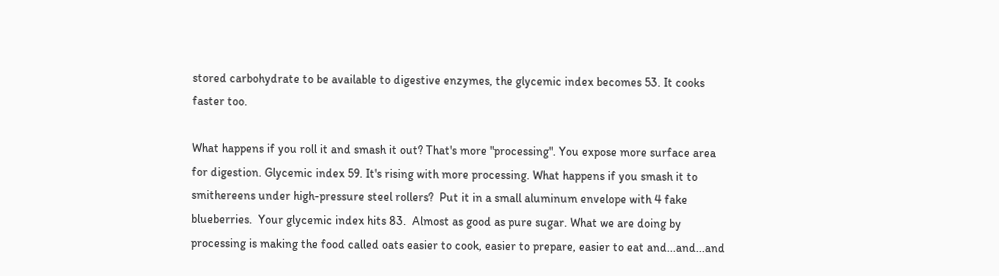stored carbohydrate to be available to digestive enzymes, the glycemic index becomes 53. It cooks faster too.

What happens if you roll it and smash it out? That's more "processing". You expose more surface area for digestion. Glycemic index 59. It's rising with more processing. What happens if you smash it to smithereens under high-pressure steel rollers?  Put it in a small aluminum envelope with 4 fake blueberries.  Your glycemic index hits 83.  Almost as good as pure sugar. What we are doing by processing is making the food called oats easier to cook, easier to prepare, easier to eat and...and...and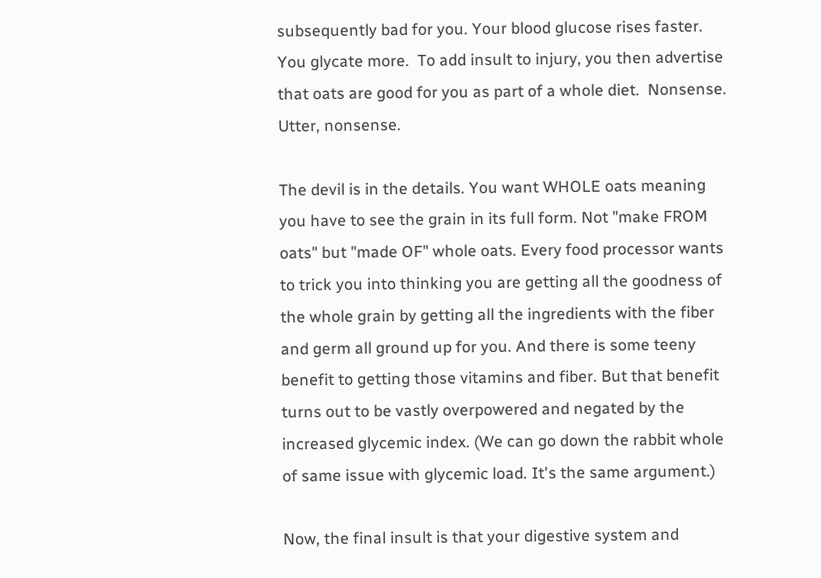subsequently bad for you. Your blood glucose rises faster. You glycate more.  To add insult to injury, you then advertise that oats are good for you as part of a whole diet.  Nonsense.  Utter, nonsense.

The devil is in the details. You want WHOLE oats meaning you have to see the grain in its full form. Not "make FROM oats" but "made OF" whole oats. Every food processor wants to trick you into thinking you are getting all the goodness of the whole grain by getting all the ingredients with the fiber and germ all ground up for you. And there is some teeny benefit to getting those vitamins and fiber. But that benefit turns out to be vastly overpowered and negated by the increased glycemic index. (We can go down the rabbit whole of same issue with glycemic load. It's the same argument.)

Now, the final insult is that your digestive system and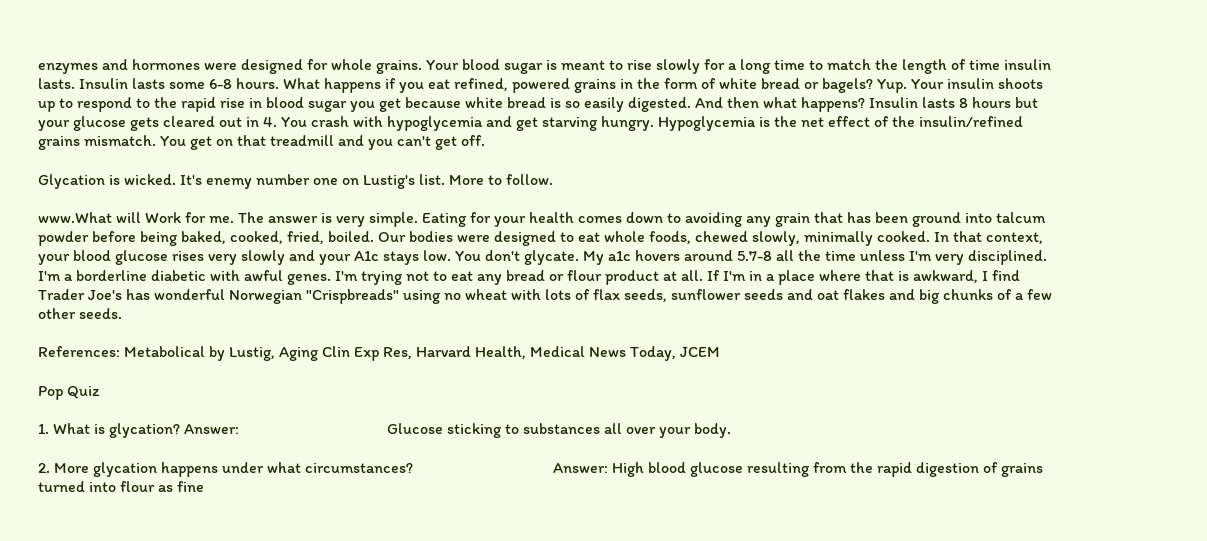enzymes and hormones were designed for whole grains. Your blood sugar is meant to rise slowly for a long time to match the length of time insulin lasts. Insulin lasts some 6-8 hours. What happens if you eat refined, powered grains in the form of white bread or bagels? Yup. Your insulin shoots up to respond to the rapid rise in blood sugar you get because white bread is so easily digested. And then what happens? Insulin lasts 8 hours but your glucose gets cleared out in 4. You crash with hypoglycemia and get starving hungry. Hypoglycemia is the net effect of the insulin/refined grains mismatch. You get on that treadmill and you can't get off.

Glycation is wicked. It's enemy number one on Lustig's list. More to follow.

www.What will Work for me. The answer is very simple. Eating for your health comes down to avoiding any grain that has been ground into talcum powder before being baked, cooked, fried, boiled. Our bodies were designed to eat whole foods, chewed slowly, minimally cooked. In that context, your blood glucose rises very slowly and your A1c stays low. You don't glycate. My a1c hovers around 5.7-8 all the time unless I'm very disciplined. I'm a borderline diabetic with awful genes. I'm trying not to eat any bread or flour product at all. If I'm in a place where that is awkward, I find Trader Joe's has wonderful Norwegian "Crispbreads" using no wheat with lots of flax seeds, sunflower seeds and oat flakes and big chunks of a few other seeds.

References: Metabolical by Lustig, Aging Clin Exp Res, Harvard Health, Medical News Today, JCEM

Pop Quiz

1. What is glycation? Answer:                                     Glucose sticking to substances all over your body.

2. More glycation happens under what circumstances?                                   Answer: High blood glucose resulting from the rapid digestion of grains turned into flour as fine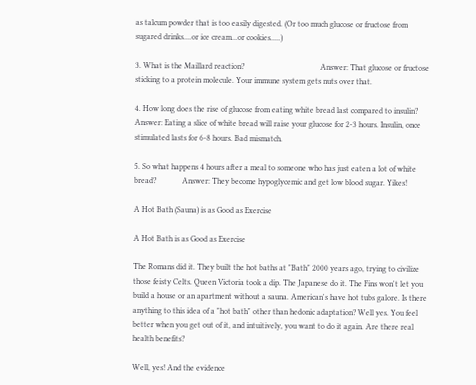as talcum powder that is too easily digested. (Or too much glucose or fructose from sugared drinks....or ice cream...or cookies.....)

3. What is the Maillard reaction?                                      Answer: That glucose or fructose sticking to a protein molecule. Your immune system gets nuts over that.

4. How long does the rise of glucose from eating white bread last compared to insulin?                Answer: Eating a slice of white bread will raise your glucose for 2-3 hours. Insulin, once stimulated lasts for 6-8 hours. Bad mismatch.

5. So what happens 4 hours after a meal to someone who has just eaten a lot of white bread?             Answer: They become hypoglycemic and get low blood sugar. Yikes!

A Hot Bath (Sauna) is as Good as Exercise

A Hot Bath is as Good as Exercise

The Romans did it. They built the hot baths at "Bath" 2000 years ago, trying to civilize those feisty Celts. Queen Victoria took a dip. The Japanese do it. The Fins won't let you build a house or an apartment without a sauna. American's have hot tubs galore. Is there anything to this idea of a "hot bath" other than hedonic adaptation? Well yes. You feel better when you get out of it, and intuitively, you want to do it again. Are there real health benefits?

Well, yes! And the evidence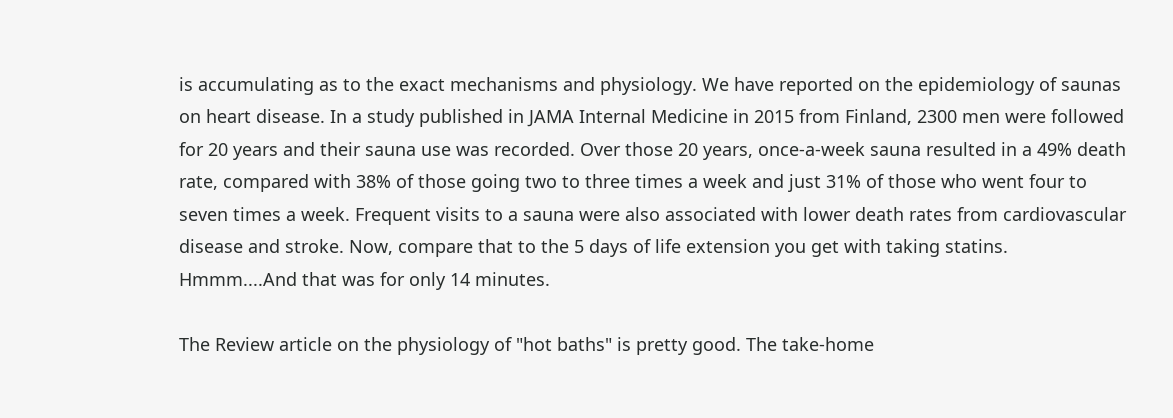is accumulating as to the exact mechanisms and physiology. We have reported on the epidemiology of saunas on heart disease. In a study published in JAMA Internal Medicine in 2015 from Finland, 2300 men were followed for 20 years and their sauna use was recorded. Over those 20 years, once-a-week sauna resulted in a 49% death rate, compared with 38% of those going two to three times a week and just 31% of those who went four to seven times a week. Frequent visits to a sauna were also associated with lower death rates from cardiovascular disease and stroke. Now, compare that to the 5 days of life extension you get with taking statins. Hmmm....And that was for only 14 minutes.

The Review article on the physiology of "hot baths" is pretty good. The take-home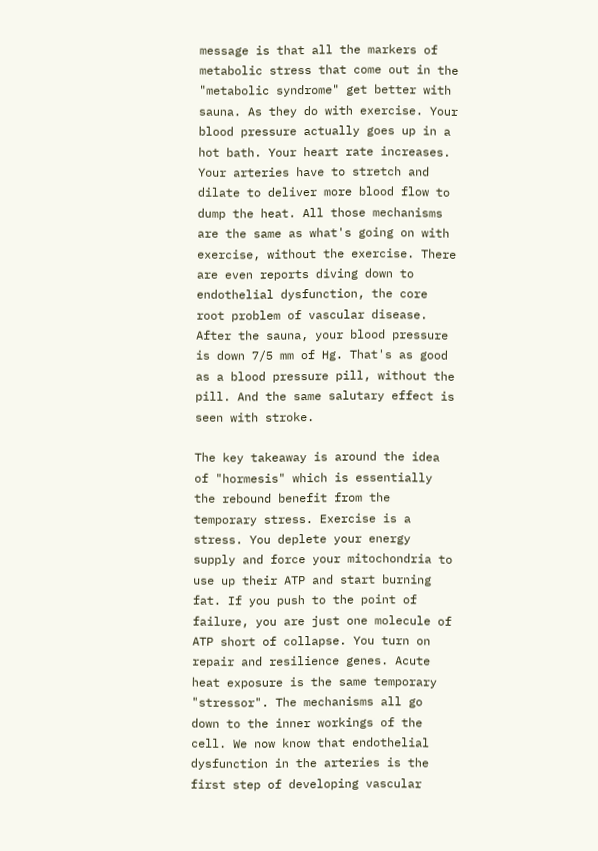message is that all the markers of metabolic stress that come out in the "metabolic syndrome" get better with sauna. As they do with exercise. Your blood pressure actually goes up in a hot bath. Your heart rate increases. Your arteries have to stretch and dilate to deliver more blood flow to dump the heat. All those mechanisms are the same as what's going on with exercise, without the exercise. There are even reports diving down to endothelial dysfunction, the core root problem of vascular disease. After the sauna, your blood pressure is down 7/5 mm of Hg. That's as good as a blood pressure pill, without the pill. And the same salutary effect is seen with stroke.

The key takeaway is around the idea of "hormesis" which is essentially the rebound benefit from the temporary stress. Exercise is a stress. You deplete your energy supply and force your mitochondria to use up their ATP and start burning fat. If you push to the point of failure, you are just one molecule of ATP short of collapse. You turn on repair and resilience genes. Acute heat exposure is the same temporary "stressor". The mechanisms all go down to the inner workings of the cell. We now know that endothelial dysfunction in the arteries is the first step of developing vascular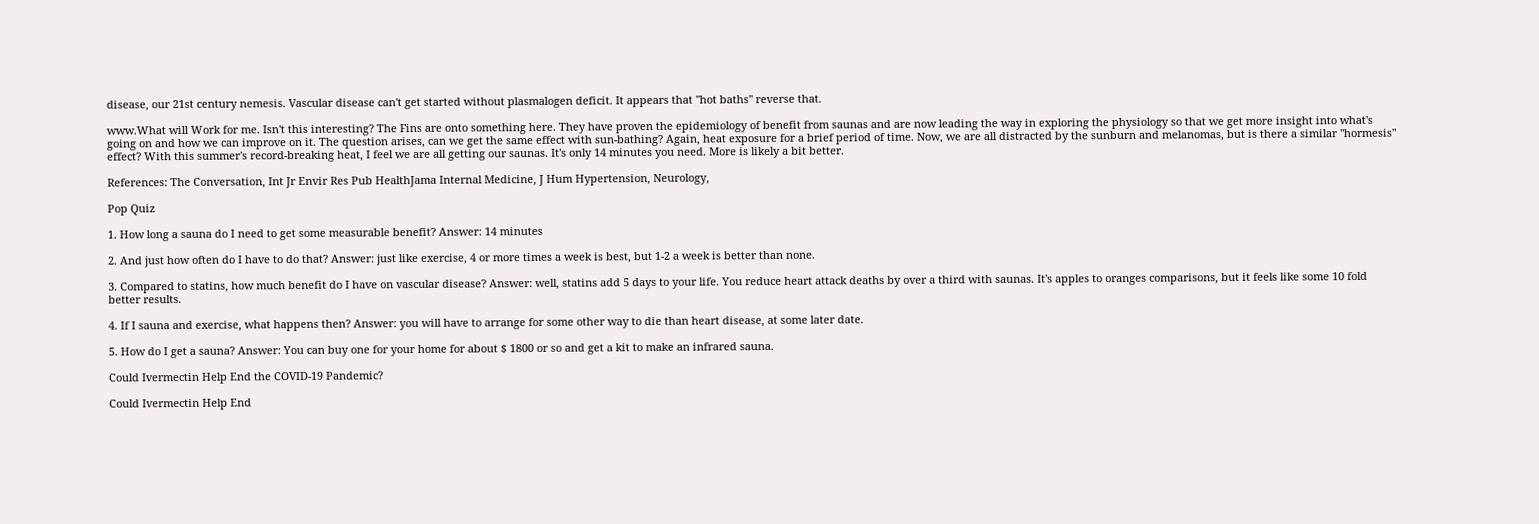disease, our 21st century nemesis. Vascular disease can't get started without plasmalogen deficit. It appears that "hot baths" reverse that.

www.What will Work for me. Isn't this interesting? The Fins are onto something here. They have proven the epidemiology of benefit from saunas and are now leading the way in exploring the physiology so that we get more insight into what's going on and how we can improve on it. The question arises, can we get the same effect with sun-bathing? Again, heat exposure for a brief period of time. Now, we are all distracted by the sunburn and melanomas, but is there a similar "hormesis" effect? With this summer's record-breaking heat, I feel we are all getting our saunas. It's only 14 minutes you need. More is likely a bit better.

References: The Conversation, Int Jr Envir Res Pub HealthJama Internal Medicine, J Hum Hypertension, Neurology,

Pop Quiz

1. How long a sauna do I need to get some measurable benefit? Answer: 14 minutes

2. And just how often do I have to do that? Answer: just like exercise, 4 or more times a week is best, but 1-2 a week is better than none.

3. Compared to statins, how much benefit do I have on vascular disease? Answer: well, statins add 5 days to your life. You reduce heart attack deaths by over a third with saunas. It's apples to oranges comparisons, but it feels like some 10 fold better results.

4. If I sauna and exercise, what happens then? Answer: you will have to arrange for some other way to die than heart disease, at some later date.

5. How do I get a sauna? Answer: You can buy one for your home for about $ 1800 or so and get a kit to make an infrared sauna.

Could Ivermectin Help End the COVID-19 Pandemic?

Could Ivermectin Help End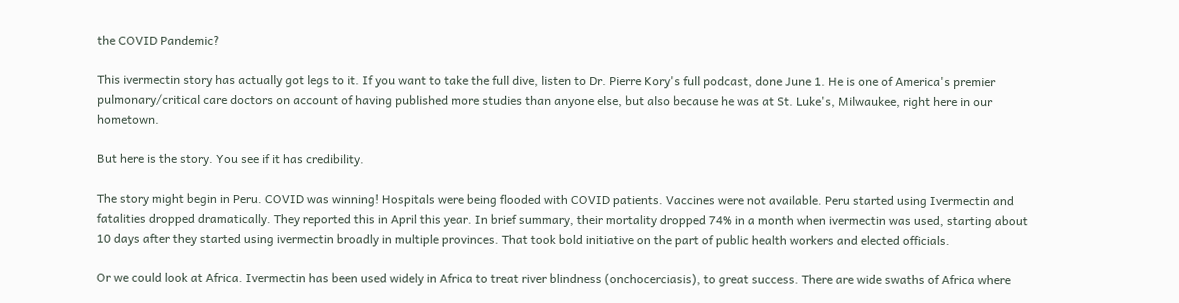the COVID Pandemic?

This ivermectin story has actually got legs to it. If you want to take the full dive, listen to Dr. Pierre Kory's full podcast, done June 1. He is one of America's premier pulmonary/critical care doctors on account of having published more studies than anyone else, but also because he was at St. Luke's, Milwaukee, right here in our hometown.

But here is the story. You see if it has credibility.

The story might begin in Peru. COVID was winning! Hospitals were being flooded with COVID patients. Vaccines were not available. Peru started using Ivermectin and fatalities dropped dramatically. They reported this in April this year. In brief summary, their mortality dropped 74% in a month when ivermectin was used, starting about 10 days after they started using ivermectin broadly in multiple provinces. That took bold initiative on the part of public health workers and elected officials.

Or we could look at Africa. Ivermectin has been used widely in Africa to treat river blindness (onchocerciasis), to great success. There are wide swaths of Africa where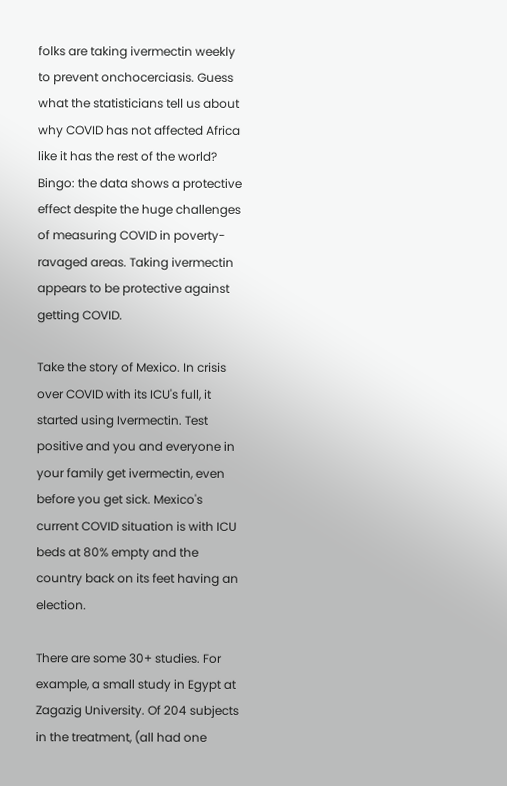folks are taking ivermectin weekly to prevent onchocerciasis. Guess what the statisticians tell us about why COVID has not affected Africa like it has the rest of the world? Bingo: the data shows a protective effect despite the huge challenges of measuring COVID in poverty-ravaged areas. Taking ivermectin appears to be protective against getting COVID.

Take the story of Mexico. In crisis over COVID with its ICU's full, it started using Ivermectin. Test positive and you and everyone in your family get ivermectin, even before you get sick. Mexico's current COVID situation is with ICU beds at 80% empty and the country back on its feet having an election.

There are some 30+ studies. For example, a small study in Egypt at Zagazig University. Of 204 subjects in the treatment, (all had one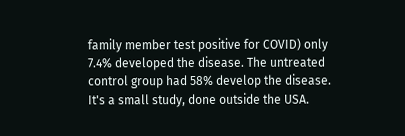family member test positive for COVID) only 7.4% developed the disease. The untreated control group had 58% develop the disease. It's a small study, done outside the USA.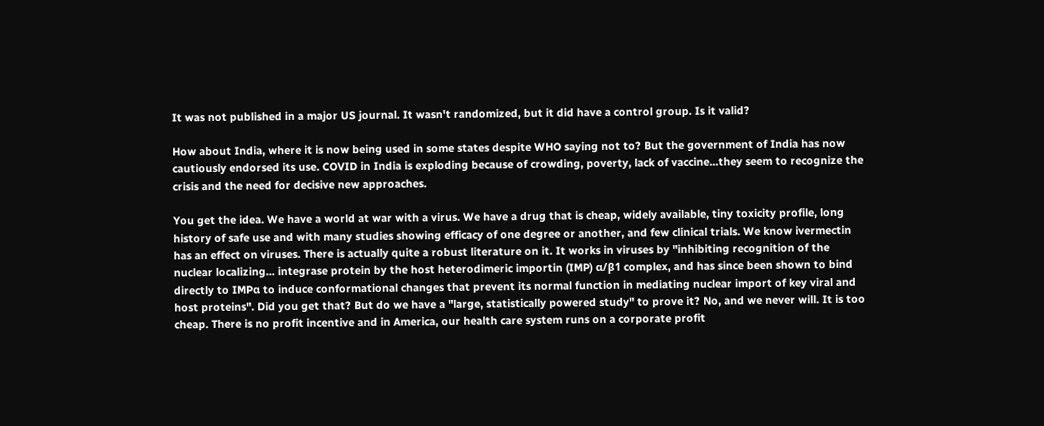It was not published in a major US journal. It wasn't randomized, but it did have a control group. Is it valid?

How about India, where it is now being used in some states despite WHO saying not to? But the government of India has now cautiously endorsed its use. COVID in India is exploding because of crowding, poverty, lack of vaccine...they seem to recognize the crisis and the need for decisive new approaches.

You get the idea. We have a world at war with a virus. We have a drug that is cheap, widely available, tiny toxicity profile, long history of safe use and with many studies showing efficacy of one degree or another, and few clinical trials. We know ivermectin has an effect on viruses. There is actually quite a robust literature on it. It works in viruses by "inhibiting recognition of the nuclear localizing... integrase protein by the host heterodimeric importin (IMP) α/β1 complex, and has since been shown to bind directly to IMPα to induce conformational changes that prevent its normal function in mediating nuclear import of key viral and host proteins". Did you get that? But do we have a "large, statistically powered study" to prove it? No, and we never will. It is too cheap. There is no profit incentive and in America, our health care system runs on a corporate profit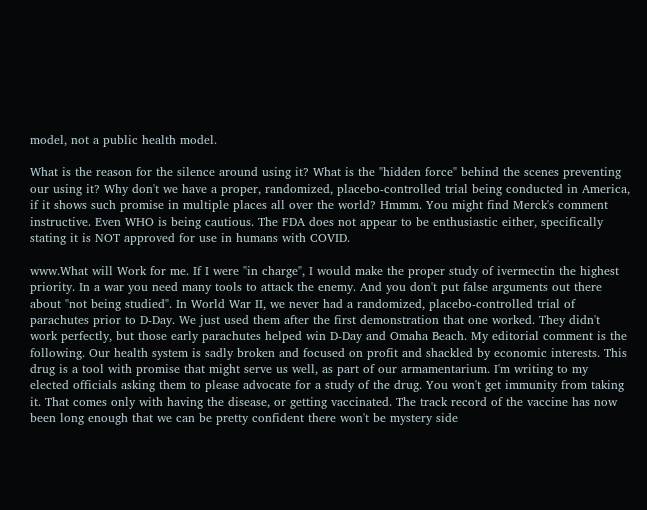model, not a public health model.

What is the reason for the silence around using it? What is the "hidden force" behind the scenes preventing our using it? Why don't we have a proper, randomized, placebo-controlled trial being conducted in America, if it shows such promise in multiple places all over the world? Hmmm. You might find Merck's comment instructive. Even WHO is being cautious. The FDA does not appear to be enthusiastic either, specifically stating it is NOT approved for use in humans with COVID.

www.What will Work for me. If I were "in charge", I would make the proper study of ivermectin the highest priority. In a war you need many tools to attack the enemy. And you don't put false arguments out there about "not being studied". In World War II, we never had a randomized, placebo-controlled trial of parachutes prior to D-Day. We just used them after the first demonstration that one worked. They didn't work perfectly, but those early parachutes helped win D-Day and Omaha Beach. My editorial comment is the following. Our health system is sadly broken and focused on profit and shackled by economic interests. This drug is a tool with promise that might serve us well, as part of our armamentarium. I'm writing to my elected officials asking them to please advocate for a study of the drug. You won't get immunity from taking it. That comes only with having the disease, or getting vaccinated. The track record of the vaccine has now been long enough that we can be pretty confident there won't be mystery side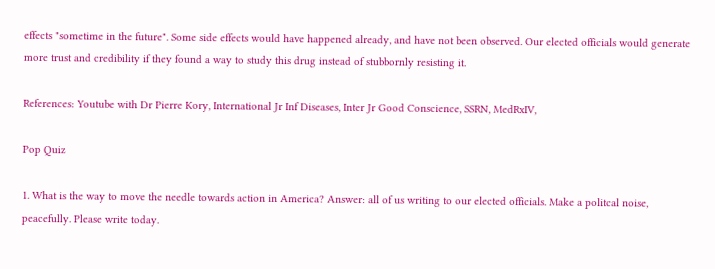effects "sometime in the future". Some side effects would have happened already, and have not been observed. Our elected officials would generate more trust and credibility if they found a way to study this drug instead of stubbornly resisting it.

References: Youtube with Dr Pierre Kory, International Jr Inf Diseases, Inter Jr Good Conscience, SSRN, MedRxIV,

Pop Quiz

1. What is the way to move the needle towards action in America? Answer: all of us writing to our elected officials. Make a politcal noise, peacefully. Please write today.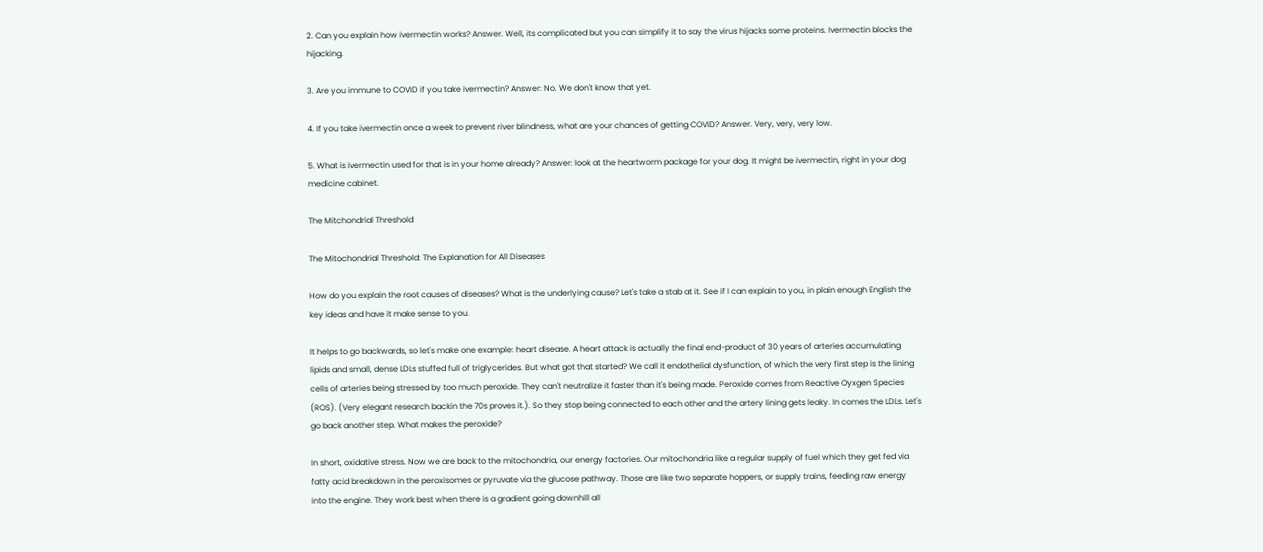2. Can you explain how ivermectin works? Answer. Well, its complicated but you can simplify it to say the virus hijacks some proteins. Ivermectin blocks the hijacking.

3. Are you immune to COVID if you take ivermectin? Answer: No. We don't know that yet.

4. If you take ivermectin once a week to prevent river blindness, what are your chances of getting COVID? Answer. Very, very, very low.

5. What is ivermectin used for that is in your home already? Answer: look at the heartworm package for your dog. It might be ivermectin, right in your dog medicine cabinet.

The Mitchondrial Threshold

The Mitochondrial Threshold: The Explanation for All Diseases

How do you explain the root causes of diseases? What is the underlying cause? Let's take a stab at it. See if I can explain to you, in plain enough English the key ideas and have it make sense to you.

It helps to go backwards, so let's make one example: heart disease. A heart attack is actually the final end-product of 30 years of arteries accumulating lipids and small, dense LDLs stuffed full of triglycerides. But what got that started? We call it endothelial dysfunction, of which the very first step is the lining cells of arteries being stressed by too much peroxide. They can't neutralize it faster than it's being made. Peroxide comes from Reactive Oyxgen Species (ROS). (Very elegant research backin the 70s proves it.). So they stop being connected to each other and the artery lining gets leaky. In comes the LDLs. Let's go back another step. What makes the peroxide?

In short, oxidative stress. Now we are back to the mitochondria, our energy factories. Our mitochondria like a regular supply of fuel which they get fed via fatty acid breakdown in the peroxisomes or pyruvate via the glucose pathway. Those are like two separate hoppers, or supply trains, feeding raw energy into the engine. They work best when there is a gradient going downhill all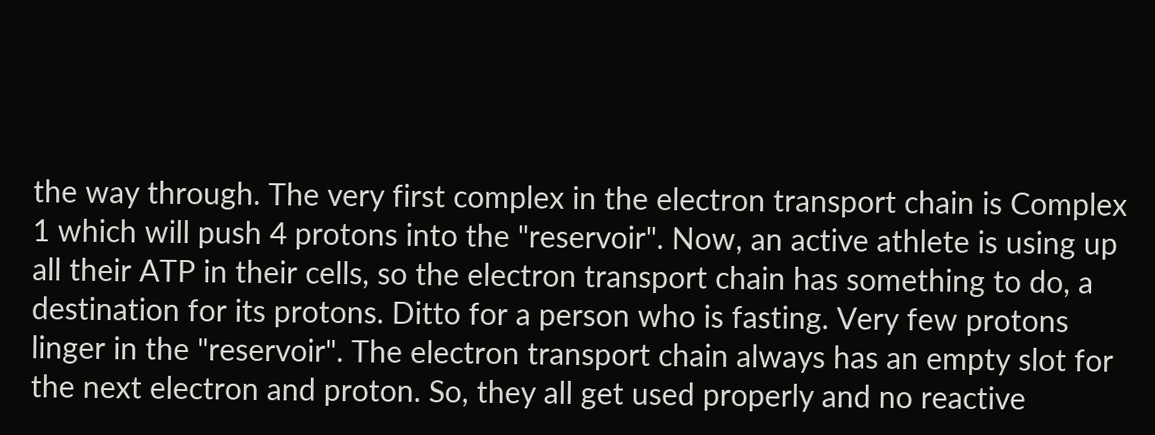the way through. The very first complex in the electron transport chain is Complex 1 which will push 4 protons into the "reservoir". Now, an active athlete is using up all their ATP in their cells, so the electron transport chain has something to do, a destination for its protons. Ditto for a person who is fasting. Very few protons linger in the "reservoir". The electron transport chain always has an empty slot for the next electron and proton. So, they all get used properly and no reactive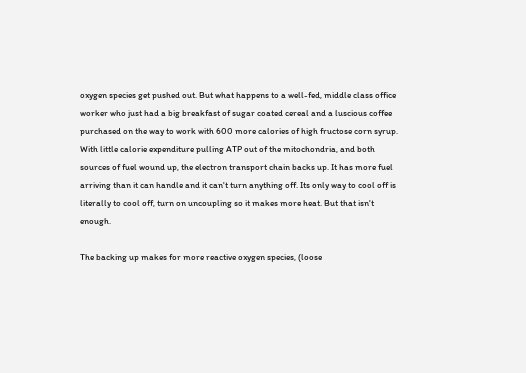oxygen species get pushed out. But what happens to a well-fed, middle class office worker who just had a big breakfast of sugar coated cereal and a luscious coffee purchased on the way to work with 600 more calories of high fructose corn syrup. With little calorie expenditure pulling ATP out of the mitochondria, and both sources of fuel wound up, the electron transport chain backs up. It has more fuel arriving than it can handle and it can't turn anything off. Its only way to cool off is literally to cool off, turn on uncoupling so it makes more heat. But that isn't enough.

The backing up makes for more reactive oxygen species, (loose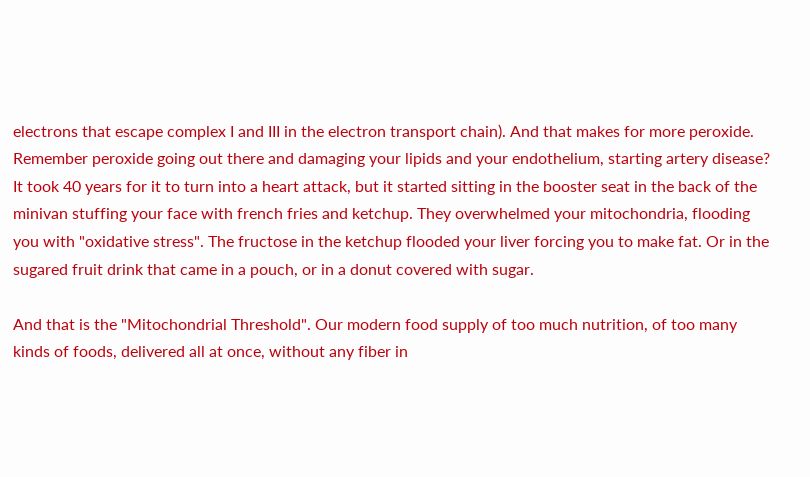electrons that escape complex I and III in the electron transport chain). And that makes for more peroxide. Remember peroxide going out there and damaging your lipids and your endothelium, starting artery disease? It took 40 years for it to turn into a heart attack, but it started sitting in the booster seat in the back of the minivan stuffing your face with french fries and ketchup. They overwhelmed your mitochondria, flooding you with "oxidative stress". The fructose in the ketchup flooded your liver forcing you to make fat. Or in the sugared fruit drink that came in a pouch, or in a donut covered with sugar.

And that is the "Mitochondrial Threshold". Our modern food supply of too much nutrition, of too many kinds of foods, delivered all at once, without any fiber in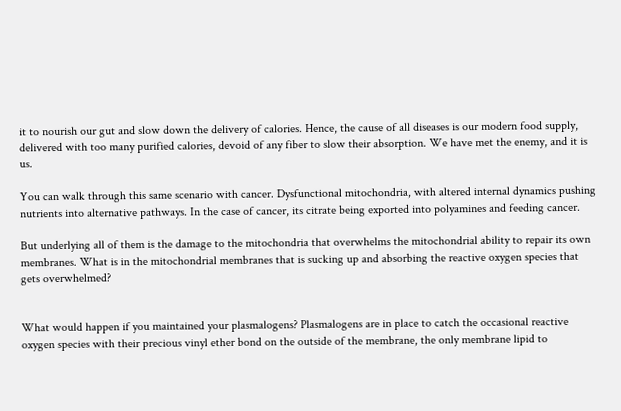it to nourish our gut and slow down the delivery of calories. Hence, the cause of all diseases is our modern food supply, delivered with too many purified calories, devoid of any fiber to slow their absorption. We have met the enemy, and it is us.

You can walk through this same scenario with cancer. Dysfunctional mitochondria, with altered internal dynamics pushing nutrients into alternative pathways. In the case of cancer, its citrate being exported into polyamines and feeding cancer.

But underlying all of them is the damage to the mitochondria that overwhelms the mitochondrial ability to repair its own membranes. What is in the mitochondrial membranes that is sucking up and absorbing the reactive oxygen species that gets overwhelmed?


What would happen if you maintained your plasmalogens? Plasmalogens are in place to catch the occasional reactive oxygen species with their precious vinyl ether bond on the outside of the membrane, the only membrane lipid to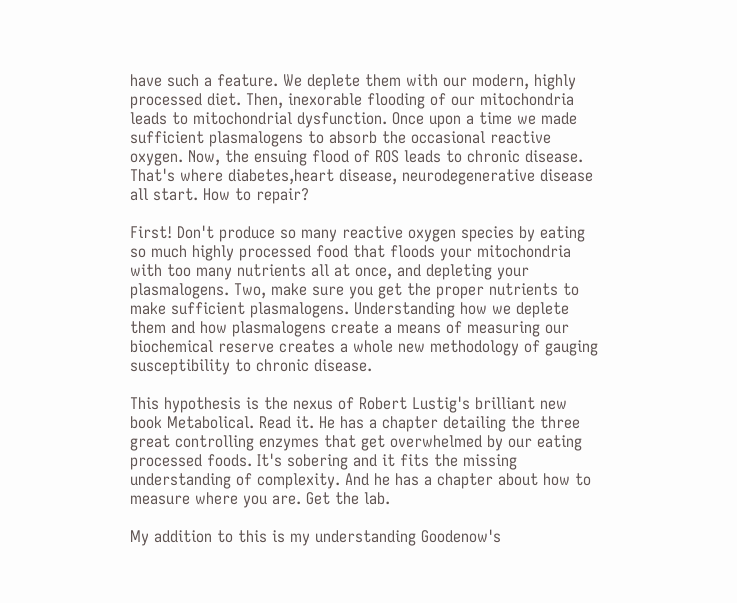have such a feature. We deplete them with our modern, highly processed diet. Then, inexorable flooding of our mitochondria leads to mitochondrial dysfunction. Once upon a time we made sufficient plasmalogens to absorb the occasional reactive oxygen. Now, the ensuing flood of ROS leads to chronic disease. That's where diabetes,heart disease, neurodegenerative disease all start. How to repair?

First! Don't produce so many reactive oxygen species by eating so much highly processed food that floods your mitochondria with too many nutrients all at once, and depleting your plasmalogens. Two, make sure you get the proper nutrients to make sufficient plasmalogens. Understanding how we deplete them and how plasmalogens create a means of measuring our biochemical reserve creates a whole new methodology of gauging susceptibility to chronic disease.

This hypothesis is the nexus of Robert Lustig's brilliant new book Metabolical. Read it. He has a chapter detailing the three great controlling enzymes that get overwhelmed by our eating processed foods. It's sobering and it fits the missing understanding of complexity. And he has a chapter about how to measure where you are. Get the lab.

My addition to this is my understanding Goodenow's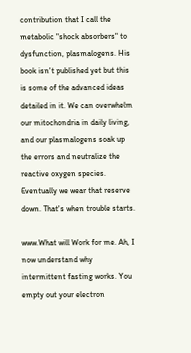contribution that I call the metabolic "shock absorbers" to dysfunction, plasmalogens. His book isn't published yet but this is some of the advanced ideas detailed in it. We can overwhelm our mitochondria in daily living, and our plasmalogens soak up the errors and neutralize the reactive oxygen species. Eventually we wear that reserve down. That's when trouble starts.

www.What will Work for me. Ah, I now understand why intermittent fasting works. You empty out your electron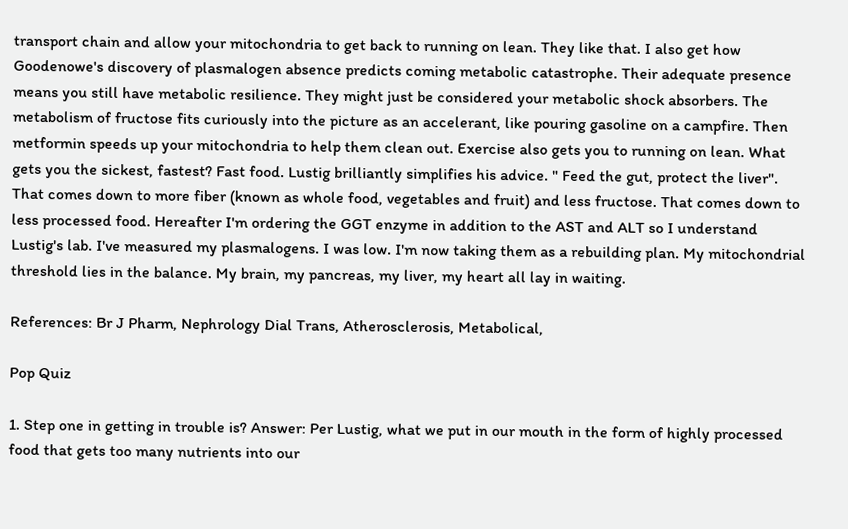transport chain and allow your mitochondria to get back to running on lean. They like that. I also get how Goodenowe's discovery of plasmalogen absence predicts coming metabolic catastrophe. Their adequate presence means you still have metabolic resilience. They might just be considered your metabolic shock absorbers. The metabolism of fructose fits curiously into the picture as an accelerant, like pouring gasoline on a campfire. Then metformin speeds up your mitochondria to help them clean out. Exercise also gets you to running on lean. What gets you the sickest, fastest? Fast food. Lustig brilliantly simplifies his advice. " Feed the gut, protect the liver". That comes down to more fiber (known as whole food, vegetables and fruit) and less fructose. That comes down to less processed food. Hereafter I'm ordering the GGT enzyme in addition to the AST and ALT so I understand Lustig's lab. I've measured my plasmalogens. I was low. I'm now taking them as a rebuilding plan. My mitochondrial threshold lies in the balance. My brain, my pancreas, my liver, my heart all lay in waiting.

References: Br J Pharm, Nephrology Dial Trans, Atherosclerosis, Metabolical,

Pop Quiz

1. Step one in getting in trouble is? Answer: Per Lustig, what we put in our mouth in the form of highly processed food that gets too many nutrients into our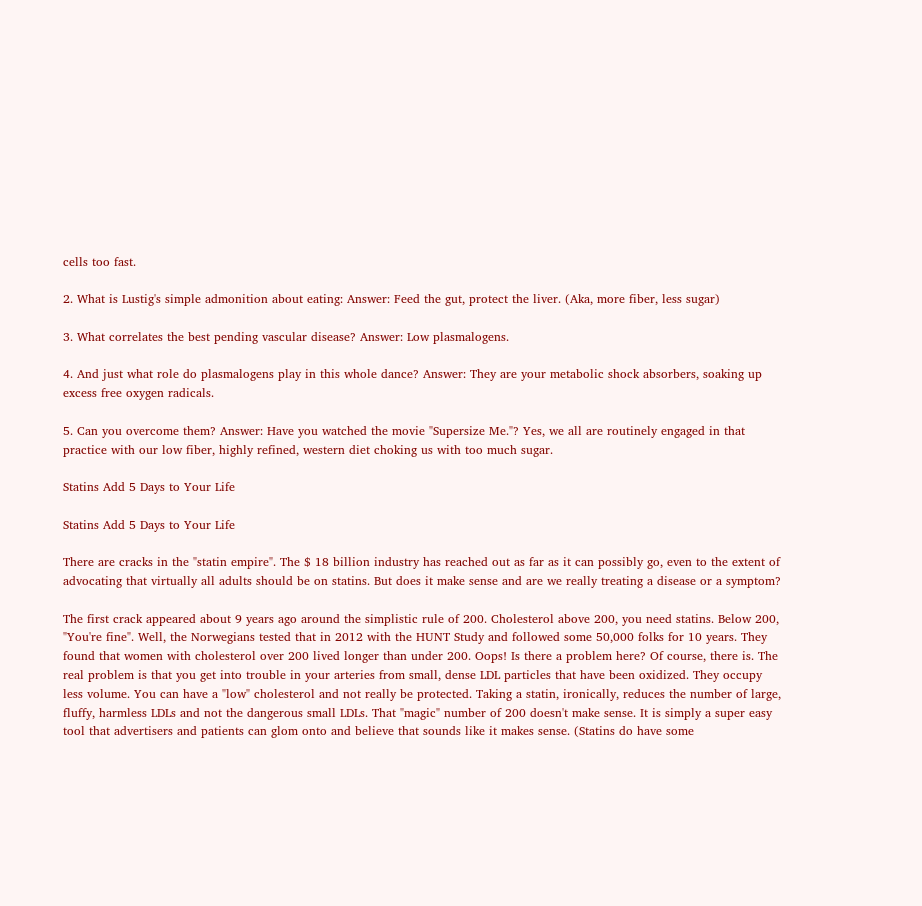cells too fast.

2. What is Lustig's simple admonition about eating: Answer: Feed the gut, protect the liver. (Aka, more fiber, less sugar)

3. What correlates the best pending vascular disease? Answer: Low plasmalogens.

4. And just what role do plasmalogens play in this whole dance? Answer: They are your metabolic shock absorbers, soaking up excess free oxygen radicals.

5. Can you overcome them? Answer: Have you watched the movie "Supersize Me."? Yes, we all are routinely engaged in that practice with our low fiber, highly refined, western diet choking us with too much sugar.

Statins Add 5 Days to Your Life

Statins Add 5 Days to Your Life

There are cracks in the "statin empire". The $ 18 billion industry has reached out as far as it can possibly go, even to the extent of advocating that virtually all adults should be on statins. But does it make sense and are we really treating a disease or a symptom?

The first crack appeared about 9 years ago around the simplistic rule of 200. Cholesterol above 200, you need statins. Below 200, "You're fine". Well, the Norwegians tested that in 2012 with the HUNT Study and followed some 50,000 folks for 10 years. They found that women with cholesterol over 200 lived longer than under 200. Oops! Is there a problem here? Of course, there is. The real problem is that you get into trouble in your arteries from small, dense LDL particles that have been oxidized. They occupy less volume. You can have a "low" cholesterol and not really be protected. Taking a statin, ironically, reduces the number of large, fluffy, harmless LDLs and not the dangerous small LDLs. That "magic" number of 200 doesn't make sense. It is simply a super easy tool that advertisers and patients can glom onto and believe that sounds like it makes sense. (Statins do have some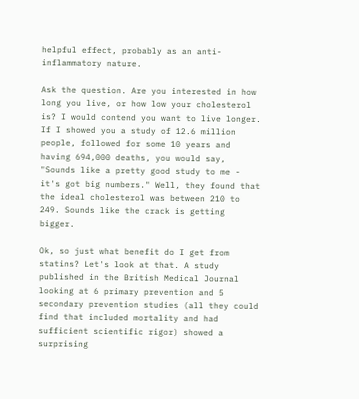helpful effect, probably as an anti-inflammatory nature.

Ask the question. Are you interested in how long you live, or how low your cholesterol is? I would contend you want to live longer. If I showed you a study of 12.6 million people, followed for some 10 years and having 694,000 deaths, you would say, "Sounds like a pretty good study to me - it's got big numbers." Well, they found that the ideal cholesterol was between 210 to 249. Sounds like the crack is getting bigger.

Ok, so just what benefit do I get from statins? Let's look at that. A study published in the British Medical Journal looking at 6 primary prevention and 5 secondary prevention studies (all they could find that included mortality and had sufficient scientific rigor) showed a surprising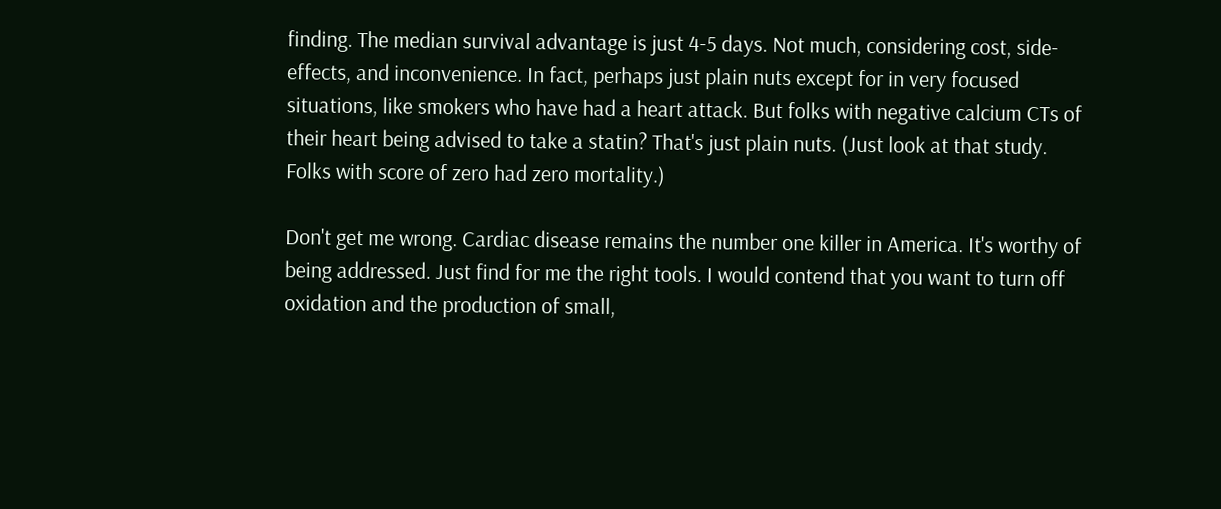finding. The median survival advantage is just 4-5 days. Not much, considering cost, side-effects, and inconvenience. In fact, perhaps just plain nuts except for in very focused situations, like smokers who have had a heart attack. But folks with negative calcium CTs of their heart being advised to take a statin? That's just plain nuts. (Just look at that study. Folks with score of zero had zero mortality.)

Don't get me wrong. Cardiac disease remains the number one killer in America. It's worthy of being addressed. Just find for me the right tools. I would contend that you want to turn off oxidation and the production of small,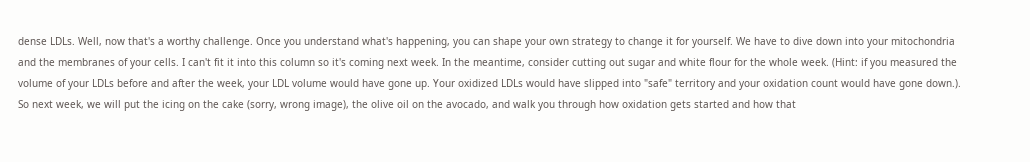dense LDLs. Well, now that's a worthy challenge. Once you understand what's happening, you can shape your own strategy to change it for yourself. We have to dive down into your mitochondria and the membranes of your cells. I can't fit it into this column so it's coming next week. In the meantime, consider cutting out sugar and white flour for the whole week. (Hint: if you measured the volume of your LDLs before and after the week, your LDL volume would have gone up. Your oxidized LDLs would have slipped into "safe" territory and your oxidation count would have gone down.). So next week, we will put the icing on the cake (sorry, wrong image), the olive oil on the avocado, and walk you through how oxidation gets started and how that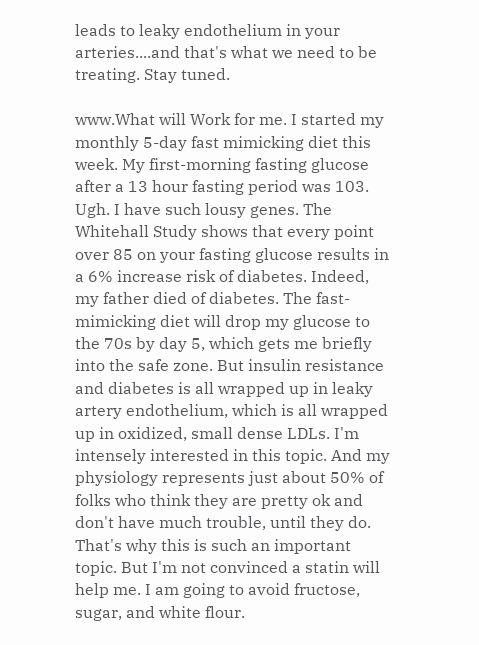leads to leaky endothelium in your arteries....and that's what we need to be treating. Stay tuned.

www.What will Work for me. I started my monthly 5-day fast mimicking diet this week. My first-morning fasting glucose after a 13 hour fasting period was 103. Ugh. I have such lousy genes. The Whitehall Study shows that every point over 85 on your fasting glucose results in a 6% increase risk of diabetes. Indeed, my father died of diabetes. The fast-mimicking diet will drop my glucose to the 70s by day 5, which gets me briefly into the safe zone. But insulin resistance and diabetes is all wrapped up in leaky artery endothelium, which is all wrapped up in oxidized, small dense LDLs. I'm intensely interested in this topic. And my physiology represents just about 50% of folks who think they are pretty ok and don't have much trouble, until they do. That's why this is such an important topic. But I'm not convinced a statin will help me. I am going to avoid fructose, sugar, and white flour.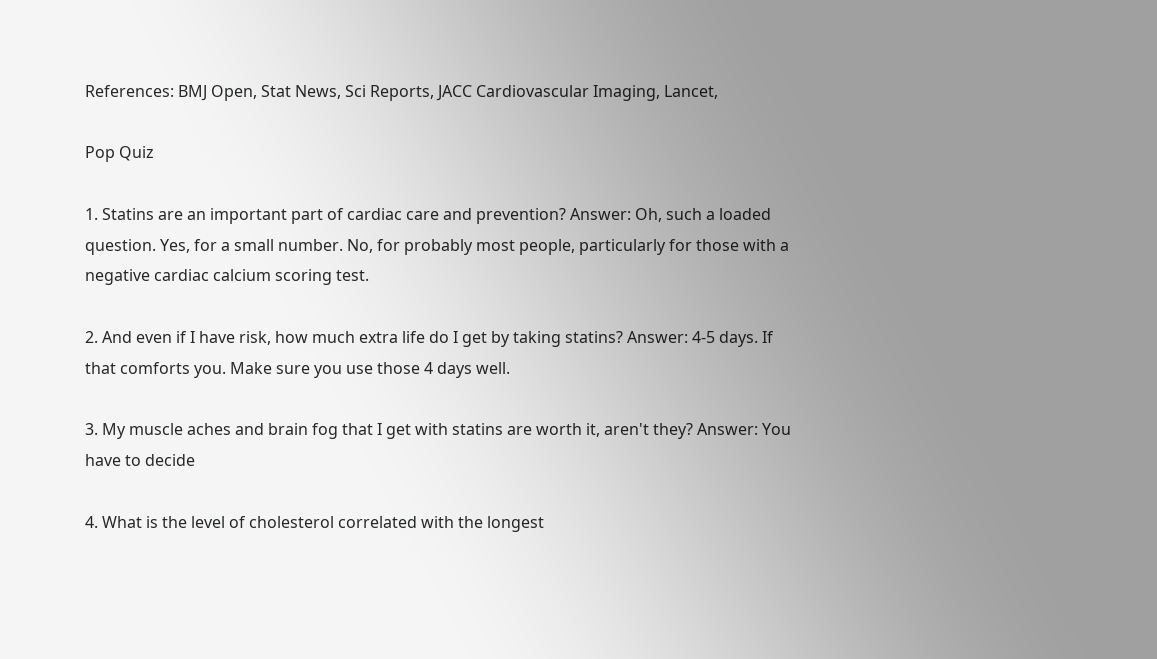References: BMJ Open, Stat News, Sci Reports, JACC Cardiovascular Imaging, Lancet,

Pop Quiz

1. Statins are an important part of cardiac care and prevention? Answer: Oh, such a loaded question. Yes, for a small number. No, for probably most people, particularly for those with a negative cardiac calcium scoring test.

2. And even if I have risk, how much extra life do I get by taking statins? Answer: 4-5 days. If that comforts you. Make sure you use those 4 days well.

3. My muscle aches and brain fog that I get with statins are worth it, aren't they? Answer: You have to decide

4. What is the level of cholesterol correlated with the longest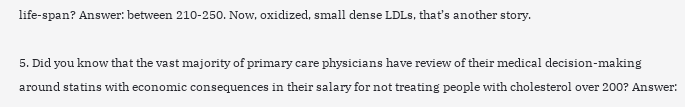life-span? Answer: between 210-250. Now, oxidized, small dense LDLs, that’s another story.

5. Did you know that the vast majority of primary care physicians have review of their medical decision-making around statins with economic consequences in their salary for not treating people with cholesterol over 200? Answer: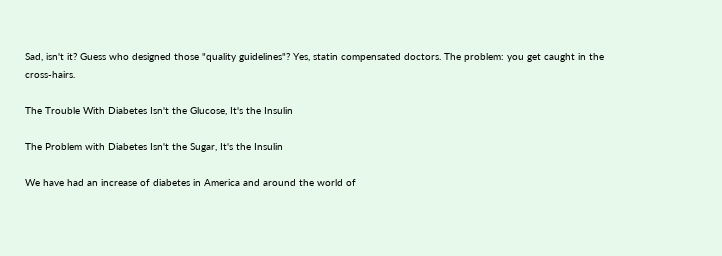Sad, isn't it? Guess who designed those "quality guidelines"? Yes, statin compensated doctors. The problem: you get caught in the cross-hairs.

The Trouble With Diabetes Isn't the Glucose, It's the Insulin

The Problem with Diabetes Isn't the Sugar, It's the Insulin

We have had an increase of diabetes in America and around the world of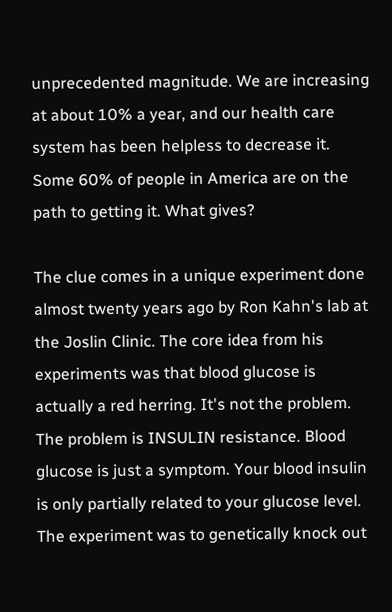unprecedented magnitude. We are increasing at about 10% a year, and our health care system has been helpless to decrease it. Some 60% of people in America are on the path to getting it. What gives?

The clue comes in a unique experiment done almost twenty years ago by Ron Kahn's lab at the Joslin Clinic. The core idea from his experiments was that blood glucose is actually a red herring. It's not the problem. The problem is INSULIN resistance. Blood glucose is just a symptom. Your blood insulin is only partially related to your glucose level. The experiment was to genetically knock out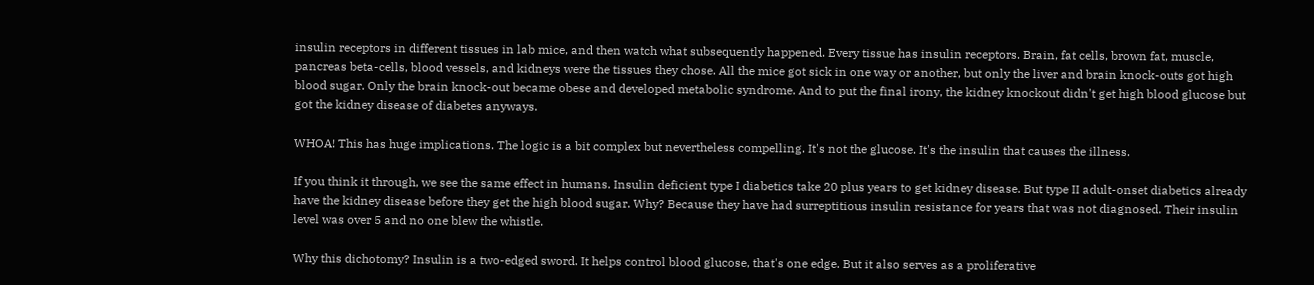insulin receptors in different tissues in lab mice, and then watch what subsequently happened. Every tissue has insulin receptors. Brain, fat cells, brown fat, muscle, pancreas beta-cells, blood vessels, and kidneys were the tissues they chose. All the mice got sick in one way or another, but only the liver and brain knock-outs got high blood sugar. Only the brain knock-out became obese and developed metabolic syndrome. And to put the final irony, the kidney knockout didn't get high blood glucose but got the kidney disease of diabetes anyways.

WHOA! This has huge implications. The logic is a bit complex but nevertheless compelling. It's not the glucose. It's the insulin that causes the illness.

If you think it through, we see the same effect in humans. Insulin deficient type I diabetics take 20 plus years to get kidney disease. But type II adult-onset diabetics already have the kidney disease before they get the high blood sugar. Why? Because they have had surreptitious insulin resistance for years that was not diagnosed. Their insulin level was over 5 and no one blew the whistle.

Why this dichotomy? Insulin is a two-edged sword. It helps control blood glucose, that's one edge. But it also serves as a proliferative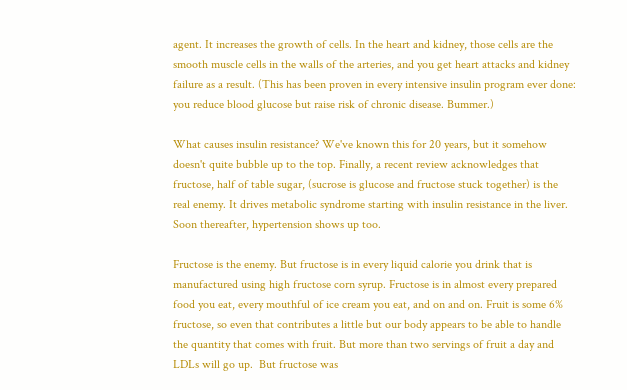agent. It increases the growth of cells. In the heart and kidney, those cells are the smooth muscle cells in the walls of the arteries, and you get heart attacks and kidney failure as a result. (This has been proven in every intensive insulin program ever done: you reduce blood glucose but raise risk of chronic disease. Bummer.)

What causes insulin resistance? We've known this for 20 years, but it somehow doesn't quite bubble up to the top. Finally, a recent review acknowledges that fructose, half of table sugar, (sucrose is glucose and fructose stuck together) is the real enemy. It drives metabolic syndrome starting with insulin resistance in the liver. Soon thereafter, hypertension shows up too.

Fructose is the enemy. But fructose is in every liquid calorie you drink that is manufactured using high fructose corn syrup. Fructose is in almost every prepared food you eat, every mouthful of ice cream you eat, and on and on. Fruit is some 6% fructose, so even that contributes a little but our body appears to be able to handle the quantity that comes with fruit. But more than two servings of fruit a day and LDLs will go up.  But fructose was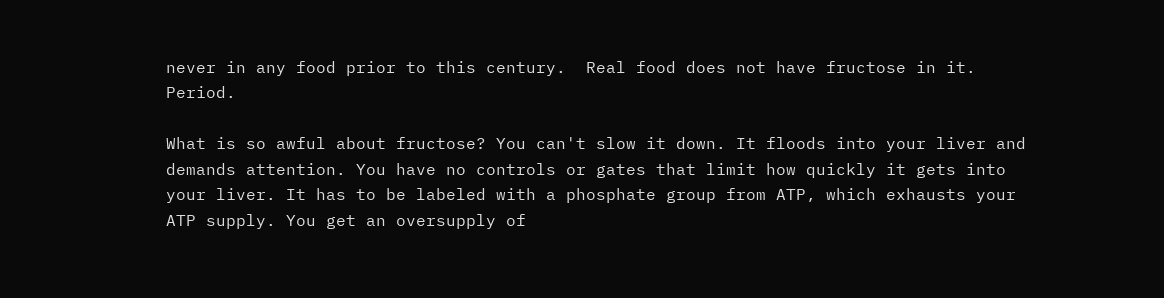never in any food prior to this century.  Real food does not have fructose in it.  Period.

What is so awful about fructose? You can't slow it down. It floods into your liver and demands attention. You have no controls or gates that limit how quickly it gets into your liver. It has to be labeled with a phosphate group from ATP, which exhausts your ATP supply. You get an oversupply of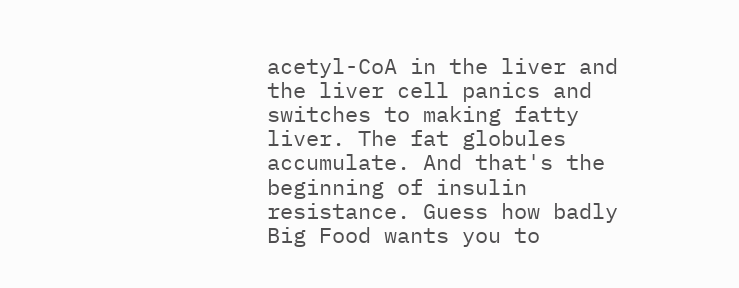acetyl-CoA in the liver and the liver cell panics and switches to making fatty liver. The fat globules accumulate. And that's the beginning of insulin resistance. Guess how badly Big Food wants you to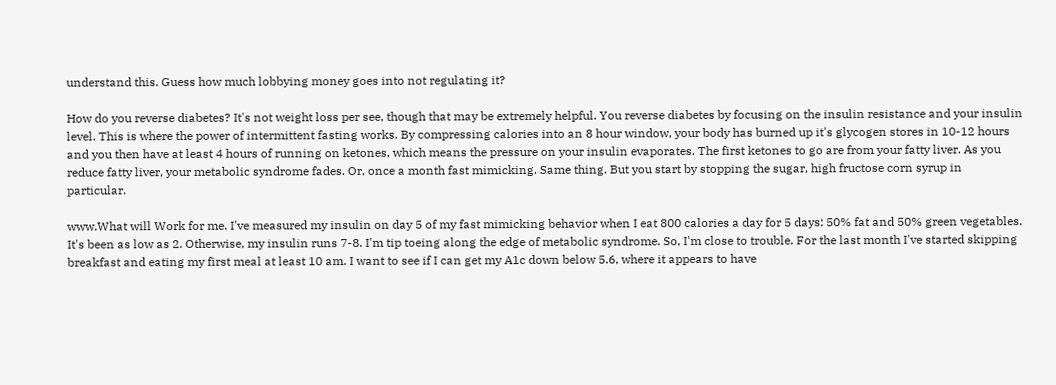understand this. Guess how much lobbying money goes into not regulating it?

How do you reverse diabetes? It's not weight loss per see, though that may be extremely helpful. You reverse diabetes by focusing on the insulin resistance and your insulin level. This is where the power of intermittent fasting works. By compressing calories into an 8 hour window, your body has burned up it's glycogen stores in 10-12 hours and you then have at least 4 hours of running on ketones, which means the pressure on your insulin evaporates. The first ketones to go are from your fatty liver. As you reduce fatty liver, your metabolic syndrome fades. Or, once a month fast mimicking. Same thing. But you start by stopping the sugar, high fructose corn syrup in particular.

www.What will Work for me. I've measured my insulin on day 5 of my fast mimicking behavior when I eat 800 calories a day for 5 days: 50% fat and 50% green vegetables. It's been as low as 2. Otherwise, my insulin runs 7-8. I'm tip toeing along the edge of metabolic syndrome. So, I'm close to trouble. For the last month I've started skipping breakfast and eating my first meal at least 10 am. I want to see if I can get my A1c down below 5.6, where it appears to have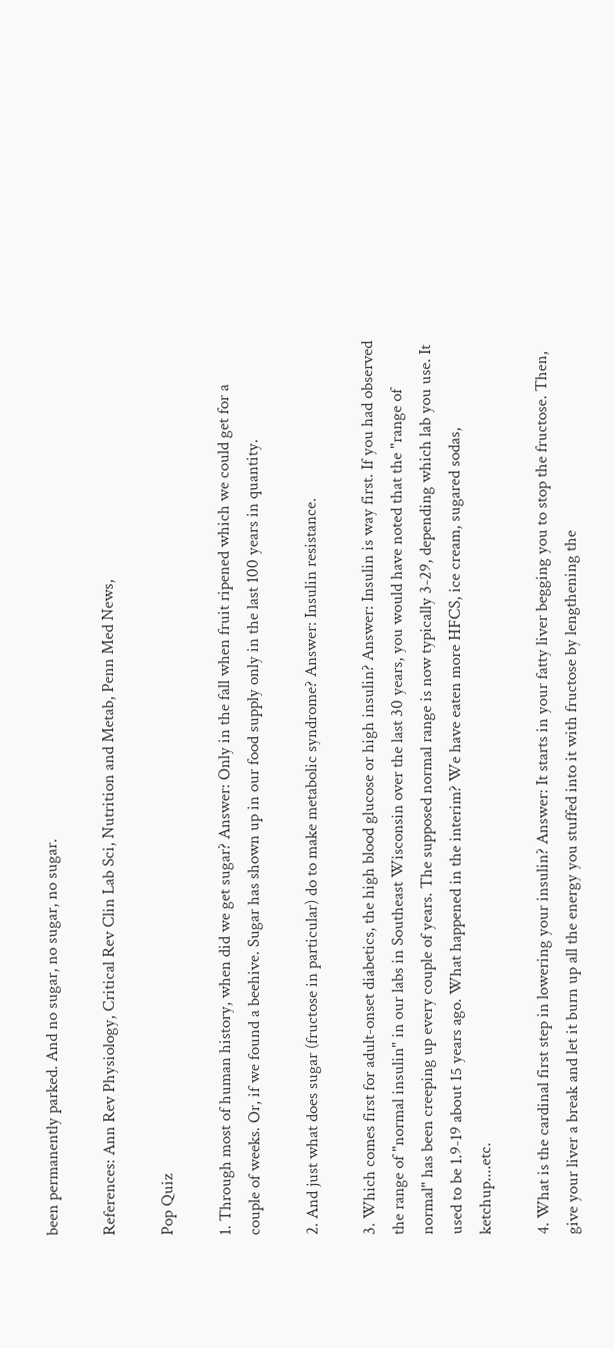been permanently parked. And no sugar, no sugar, no sugar.

References: Ann Rev Physiology, Critical Rev Clin Lab Sci, Nutrition and Metab, Penn Med News,

Pop Quiz

1. Through most of human history, when did we get sugar? Answer: Only in the fall when fruit ripened which we could get for a couple of weeks. Or, if we found a beehive. Sugar has shown up in our food supply only in the last 100 years in quantity.

2. And just what does sugar (fructose in particular) do to make metabolic syndrome? Answer: Insulin resistance.

3. Which comes first for adult-onset diabetics, the high blood glucose or high insulin? Answer: Insulin is way first. If you had observed the range of "normal insulin" in our labs in Southeast Wisconsin over the last 30 years, you would have noted that the "range of normal" has been creeping up every couple of years. The supposed normal range is now typically 3-29, depending which lab you use. It used to be 1.9-19 about 15 years ago. What happened in the interim? We have eaten more HFCS, ice cream, sugared sodas, ketchup....etc.

4. What is the cardinal first step in lowering your insulin? Answer: It starts in your fatty liver begging you to stop the fructose. Then, give your liver a break and let it burn up all the energy you stuffed into it with fructose by lengthening the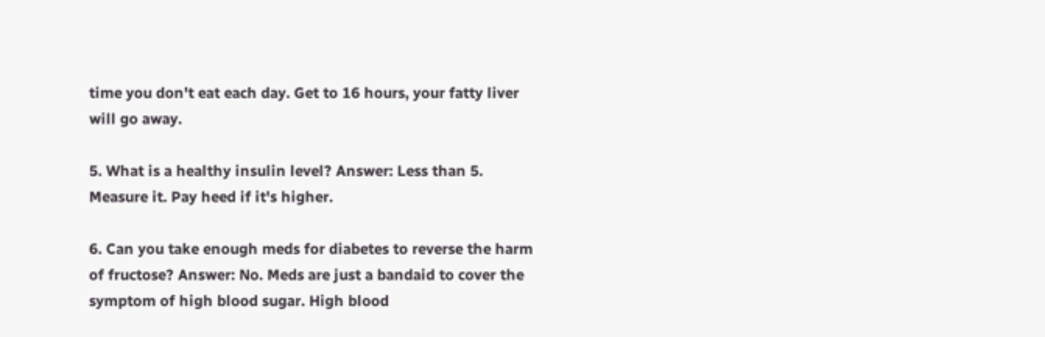time you don't eat each day. Get to 16 hours, your fatty liver will go away.

5. What is a healthy insulin level? Answer: Less than 5. Measure it. Pay heed if it's higher.

6. Can you take enough meds for diabetes to reverse the harm of fructose? Answer: No. Meds are just a bandaid to cover the symptom of high blood sugar. High blood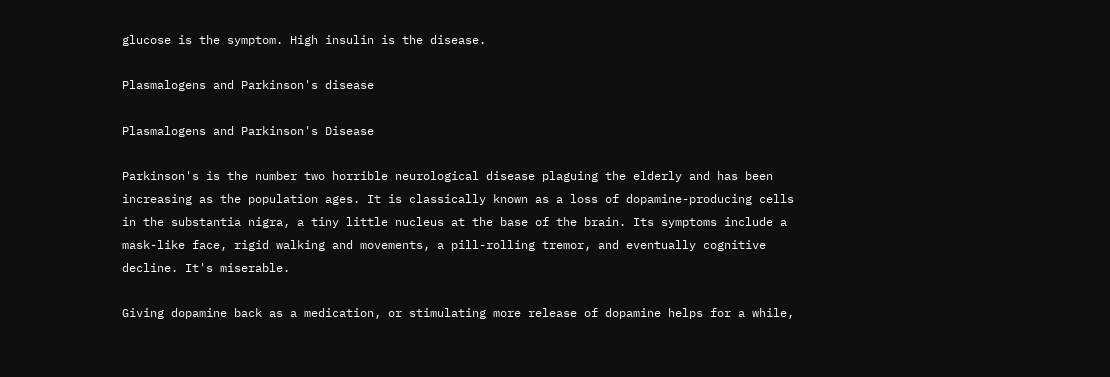glucose is the symptom. High insulin is the disease.

Plasmalogens and Parkinson's disease

Plasmalogens and Parkinson's Disease

Parkinson's is the number two horrible neurological disease plaguing the elderly and has been increasing as the population ages. It is classically known as a loss of dopamine-producing cells in the substantia nigra, a tiny little nucleus at the base of the brain. Its symptoms include a mask-like face, rigid walking and movements, a pill-rolling tremor, and eventually cognitive decline. It's miserable.

Giving dopamine back as a medication, or stimulating more release of dopamine helps for a while,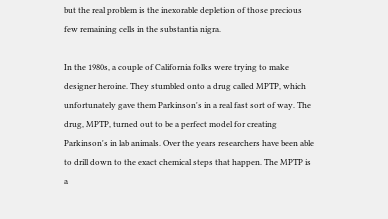but the real problem is the inexorable depletion of those precious few remaining cells in the substantia nigra.

In the 1980s, a couple of California folks were trying to make designer heroine. They stumbled onto a drug called MPTP, which unfortunately gave them Parkinson's in a real fast sort of way. The drug, MPTP, turned out to be a perfect model for creating Parkinson's in lab animals. Over the years researchers have been able to drill down to the exact chemical steps that happen. The MPTP is a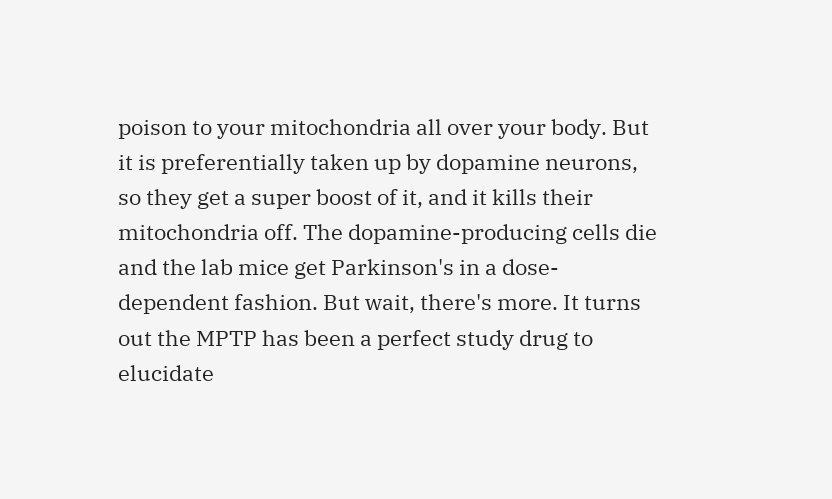poison to your mitochondria all over your body. But it is preferentially taken up by dopamine neurons, so they get a super boost of it, and it kills their mitochondria off. The dopamine-producing cells die and the lab mice get Parkinson's in a dose-dependent fashion. But wait, there's more. It turns out the MPTP has been a perfect study drug to elucidate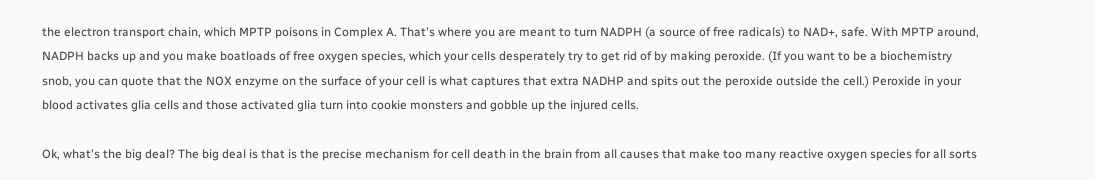the electron transport chain, which MPTP poisons in Complex A. That's where you are meant to turn NADPH (a source of free radicals) to NAD+, safe. With MPTP around, NADPH backs up and you make boatloads of free oxygen species, which your cells desperately try to get rid of by making peroxide. (If you want to be a biochemistry snob, you can quote that the NOX enzyme on the surface of your cell is what captures that extra NADHP and spits out the peroxide outside the cell.) Peroxide in your blood activates glia cells and those activated glia turn into cookie monsters and gobble up the injured cells.

Ok, what's the big deal? The big deal is that is the precise mechanism for cell death in the brain from all causes that make too many reactive oxygen species for all sorts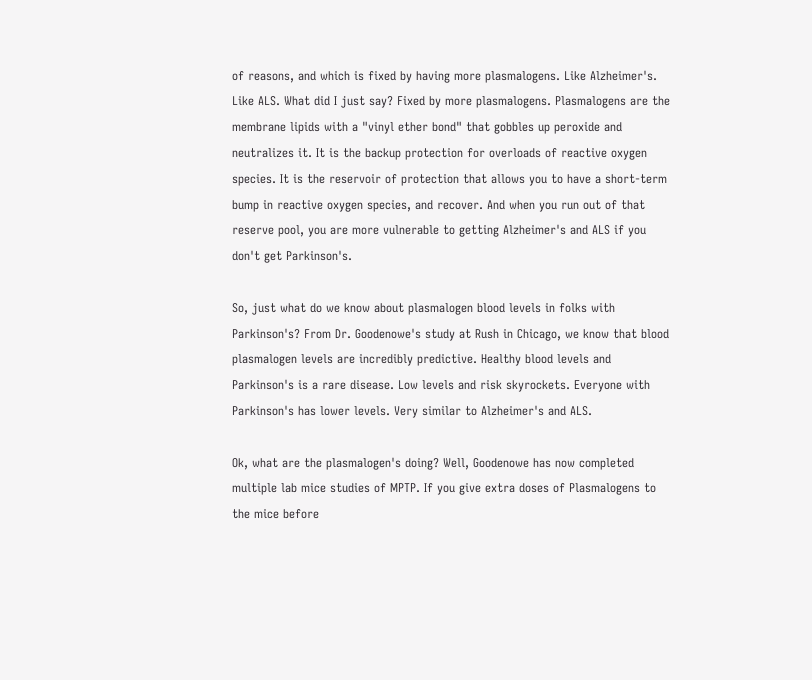of reasons, and which is fixed by having more plasmalogens. Like Alzheimer's. Like ALS. What did I just say? Fixed by more plasmalogens. Plasmalogens are the membrane lipids with a "vinyl ether bond" that gobbles up peroxide and neutralizes it. It is the backup protection for overloads of reactive oxygen species. It is the reservoir of protection that allows you to have a short-term bump in reactive oxygen species, and recover. And when you run out of that reserve pool, you are more vulnerable to getting Alzheimer's and ALS if you don't get Parkinson's.

So, just what do we know about plasmalogen blood levels in folks with Parkinson's? From Dr. Goodenowe's study at Rush in Chicago, we know that blood plasmalogen levels are incredibly predictive. Healthy blood levels and Parkinson's is a rare disease. Low levels and risk skyrockets. Everyone with Parkinson's has lower levels. Very similar to Alzheimer's and ALS.

Ok, what are the plasmalogen's doing? Well, Goodenowe has now completed multiple lab mice studies of MPTP. If you give extra doses of Plasmalogens to the mice before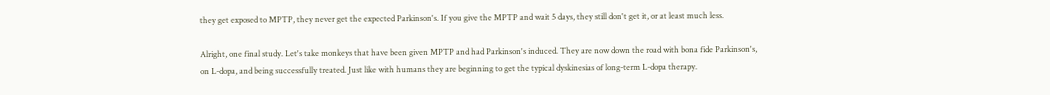they get exposed to MPTP, they never get the expected Parkinson's. If you give the MPTP and wait 5 days, they still don't get it, or at least much less.

Alright, one final study. Let's take monkeys that have been given MPTP and had Parkinson's induced. They are now down the road with bona fide Parkinson's, on L-dopa, and being successfully treated. Just like with humans they are beginning to get the typical dyskinesias of long-term L-dopa therapy.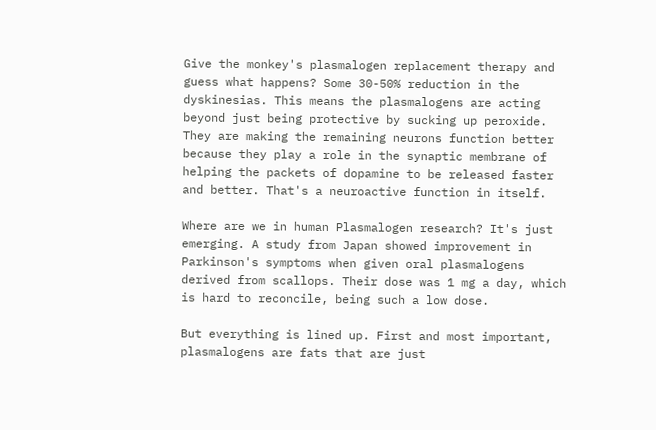Give the monkey's plasmalogen replacement therapy and guess what happens? Some 30-50% reduction in the dyskinesias. This means the plasmalogens are acting beyond just being protective by sucking up peroxide. They are making the remaining neurons function better because they play a role in the synaptic membrane of helping the packets of dopamine to be released faster and better. That's a neuroactive function in itself.

Where are we in human Plasmalogen research? It's just emerging. A study from Japan showed improvement in Parkinson's symptoms when given oral plasmalogens derived from scallops. Their dose was 1 mg a day, which is hard to reconcile, being such a low dose.

But everything is lined up. First and most important, plasmalogens are fats that are just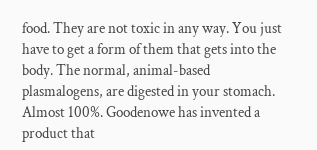food. They are not toxic in any way. You just have to get a form of them that gets into the body. The normal, animal-based plasmalogens, are digested in your stomach. Almost 100%. Goodenowe has invented a product that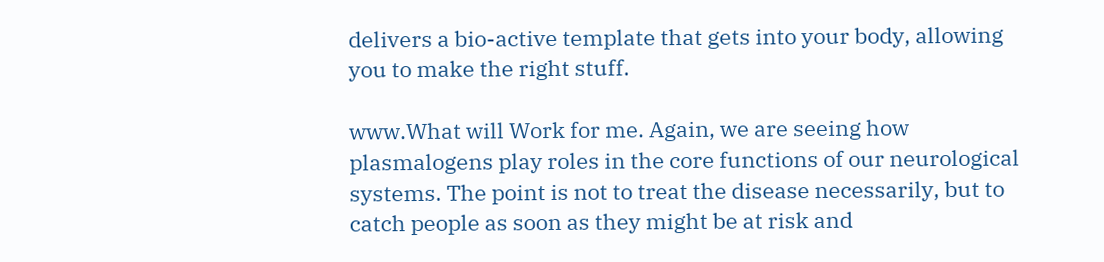delivers a bio-active template that gets into your body, allowing you to make the right stuff.

www.What will Work for me. Again, we are seeing how plasmalogens play roles in the core functions of our neurological systems. The point is not to treat the disease necessarily, but to catch people as soon as they might be at risk and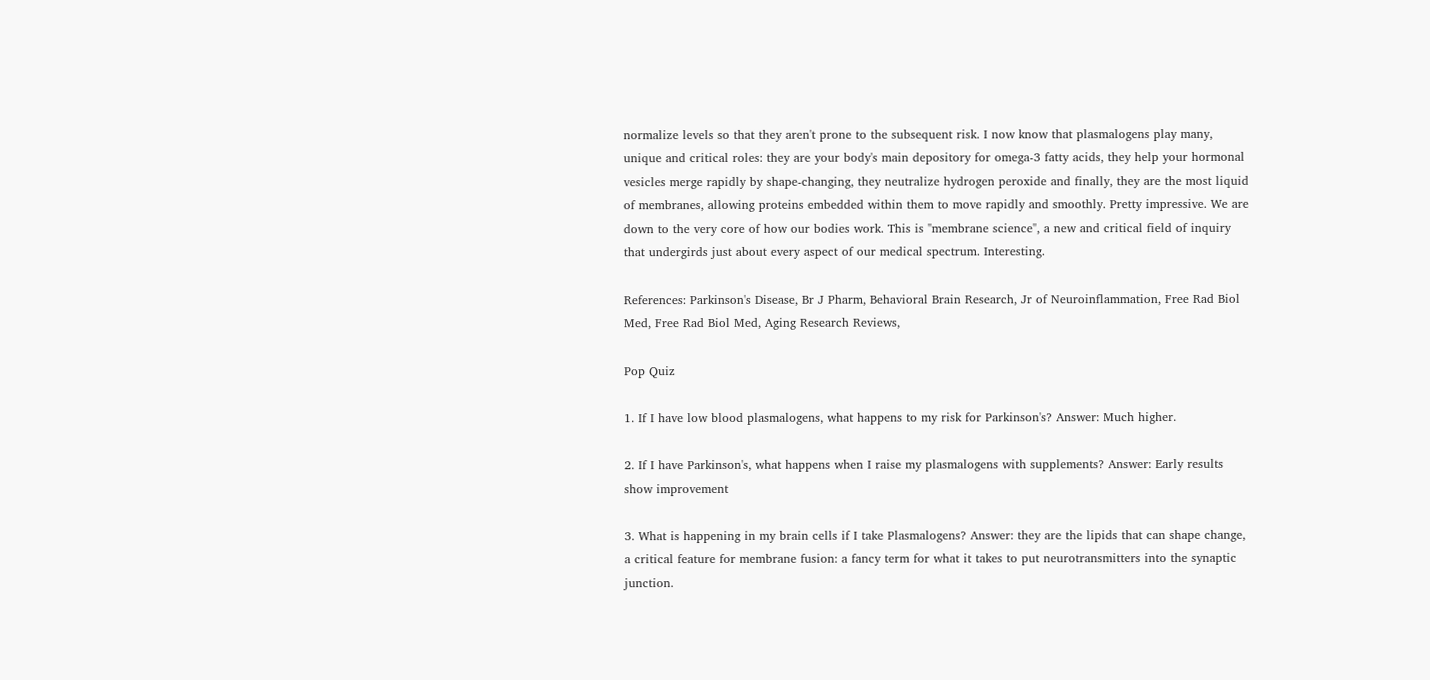normalize levels so that they aren't prone to the subsequent risk. I now know that plasmalogens play many, unique and critical roles: they are your body's main depository for omega-3 fatty acids, they help your hormonal vesicles merge rapidly by shape-changing, they neutralize hydrogen peroxide and finally, they are the most liquid of membranes, allowing proteins embedded within them to move rapidly and smoothly. Pretty impressive. We are down to the very core of how our bodies work. This is "membrane science", a new and critical field of inquiry that undergirds just about every aspect of our medical spectrum. Interesting.

References: Parkinson's Disease, Br J Pharm, Behavioral Brain Research, Jr of Neuroinflammation, Free Rad Biol Med, Free Rad Biol Med, Aging Research Reviews,

Pop Quiz

1. If I have low blood plasmalogens, what happens to my risk for Parkinson's? Answer: Much higher.

2. If I have Parkinson's, what happens when I raise my plasmalogens with supplements? Answer: Early results show improvement

3. What is happening in my brain cells if I take Plasmalogens? Answer: they are the lipids that can shape change, a critical feature for membrane fusion: a fancy term for what it takes to put neurotransmitters into the synaptic junction.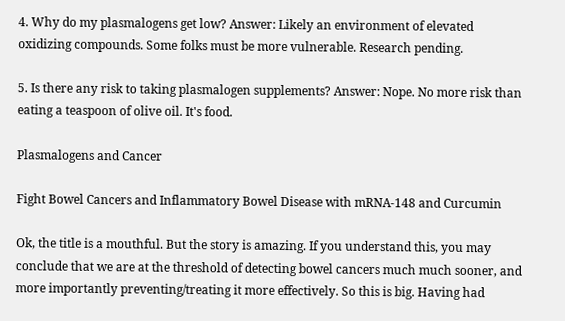4. Why do my plasmalogens get low? Answer: Likely an environment of elevated oxidizing compounds. Some folks must be more vulnerable. Research pending.

5. Is there any risk to taking plasmalogen supplements? Answer: Nope. No more risk than eating a teaspoon of olive oil. It's food.

Plasmalogens and Cancer

Fight Bowel Cancers and Inflammatory Bowel Disease with mRNA-148 and Curcumin

Ok, the title is a mouthful. But the story is amazing. If you understand this, you may conclude that we are at the threshold of detecting bowel cancers much much sooner, and more importantly preventing/treating it more effectively. So this is big. Having had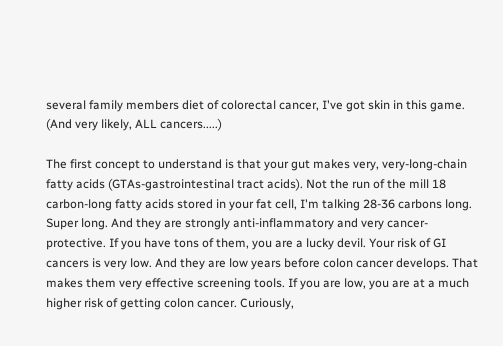several family members diet of colorectal cancer, I've got skin in this game. (And very likely, ALL cancers.....)

The first concept to understand is that your gut makes very, very-long-chain fatty acids (GTAs-gastrointestinal tract acids). Not the run of the mill 18 carbon-long fatty acids stored in your fat cell, I'm talking 28-36 carbons long. Super long. And they are strongly anti-inflammatory and very cancer-protective. If you have tons of them, you are a lucky devil. Your risk of GI cancers is very low. And they are low years before colon cancer develops. That makes them very effective screening tools. If you are low, you are at a much higher risk of getting colon cancer. Curiously,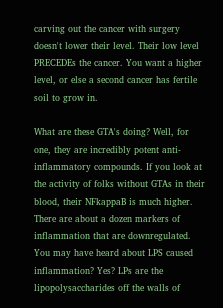carving out the cancer with surgery doesn't lower their level. Their low level PRECEDEs the cancer. You want a higher level, or else a second cancer has fertile soil to grow in.

What are these GTA's doing? Well, for one, they are incredibly potent anti-inflammatory compounds. If you look at the activity of folks without GTAs in their blood, their NFkappaB is much higher. There are about a dozen markers of inflammation that are downregulated. You may have heard about LPS caused inflammation? Yes? LPs are the lipopolysaccharides off the walls of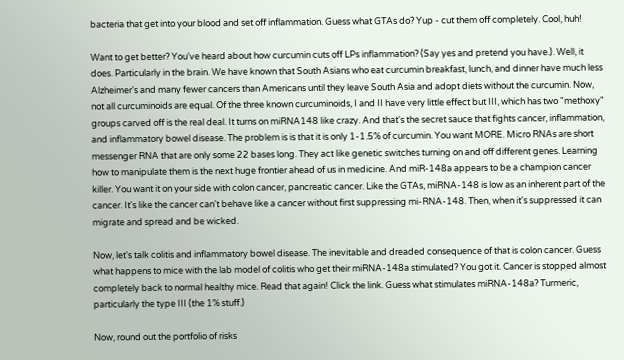bacteria that get into your blood and set off inflammation. Guess what GTAs do? Yup - cut them off completely. Cool, huh!

Want to get better? You've heard about how curcumin cuts off LPs inflammation? (Say yes and pretend you have.). Well, it does. Particularly in the brain. We have known that South Asians who eat curcumin breakfast, lunch, and dinner have much less Alzheimer's and many fewer cancers than Americans until they leave South Asia and adopt diets without the curcumin. Now, not all curcuminoids are equal. Of the three known curcuminoids, I and II have very little effect but III, which has two "methoxy" groups carved off is the real deal. It turns on miRNA148 like crazy. And that's the secret sauce that fights cancer, inflammation, and inflammatory bowel disease. The problem is is that it is only 1-1.5% of curcumin. You want MORE. Micro RNAs are short messenger RNA that are only some 22 bases long. They act like genetic switches turning on and off different genes. Learning how to manipulate them is the next huge frontier ahead of us in medicine. And miR-148a appears to be a champion cancer killer. You want it on your side with colon cancer, pancreatic cancer. Like the GTAs, miRNA-148 is low as an inherent part of the cancer. It's like the cancer can't behave like a cancer without first suppressing mi-RNA-148. Then, when it's suppressed it can migrate and spread and be wicked.

Now, let's talk colitis and inflammatory bowel disease. The inevitable and dreaded consequence of that is colon cancer. Guess what happens to mice with the lab model of colitis who get their miRNA-148a stimulated? You got it. Cancer is stopped almost completely back to normal healthy mice. Read that again! Click the link. Guess what stimulates miRNA-148a? Turmeric, particularly the type III (the 1% stuff.)

Now, round out the portfolio of risks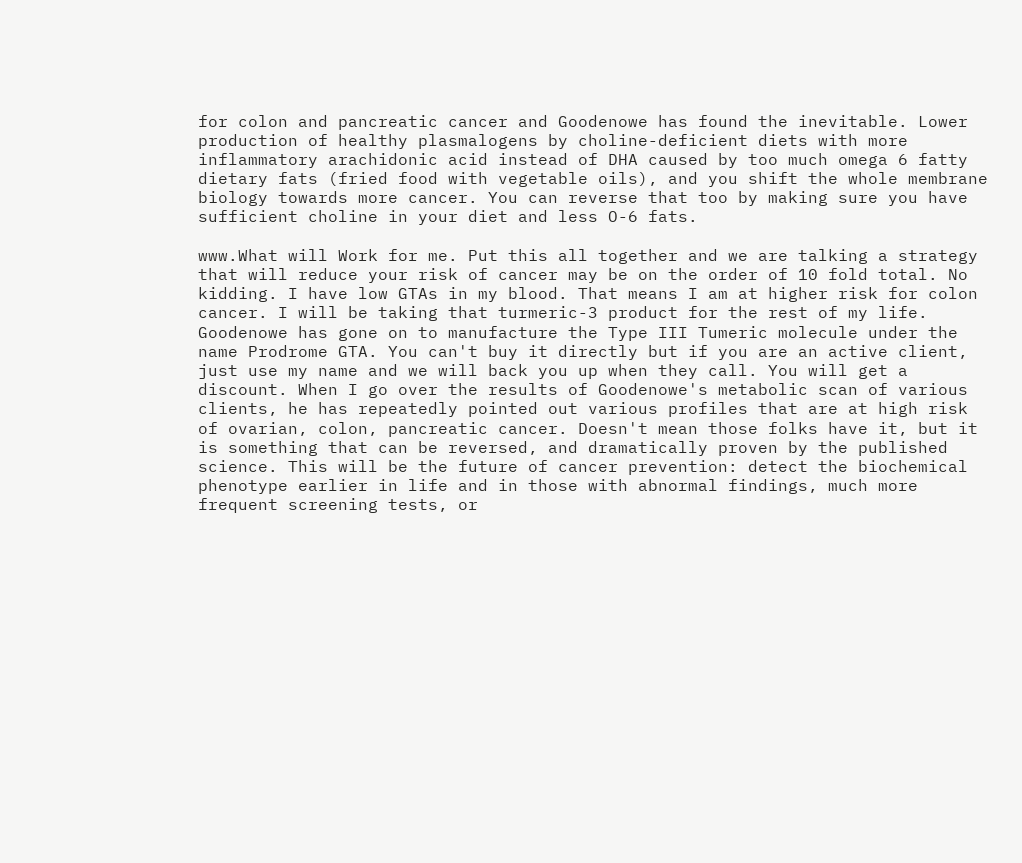for colon and pancreatic cancer and Goodenowe has found the inevitable. Lower production of healthy plasmalogens by choline-deficient diets with more inflammatory arachidonic acid instead of DHA caused by too much omega 6 fatty dietary fats (fried food with vegetable oils), and you shift the whole membrane biology towards more cancer. You can reverse that too by making sure you have sufficient choline in your diet and less O-6 fats.

www.What will Work for me. Put this all together and we are talking a strategy that will reduce your risk of cancer may be on the order of 10 fold total. No kidding. I have low GTAs in my blood. That means I am at higher risk for colon cancer. I will be taking that turmeric-3 product for the rest of my life. Goodenowe has gone on to manufacture the Type III Tumeric molecule under the name Prodrome GTA. You can't buy it directly but if you are an active client, just use my name and we will back you up when they call. You will get a discount. When I go over the results of Goodenowe's metabolic scan of various clients, he has repeatedly pointed out various profiles that are at high risk of ovarian, colon, pancreatic cancer. Doesn't mean those folks have it, but it is something that can be reversed, and dramatically proven by the published science. This will be the future of cancer prevention: detect the biochemical phenotype earlier in life and in those with abnormal findings, much more frequent screening tests, or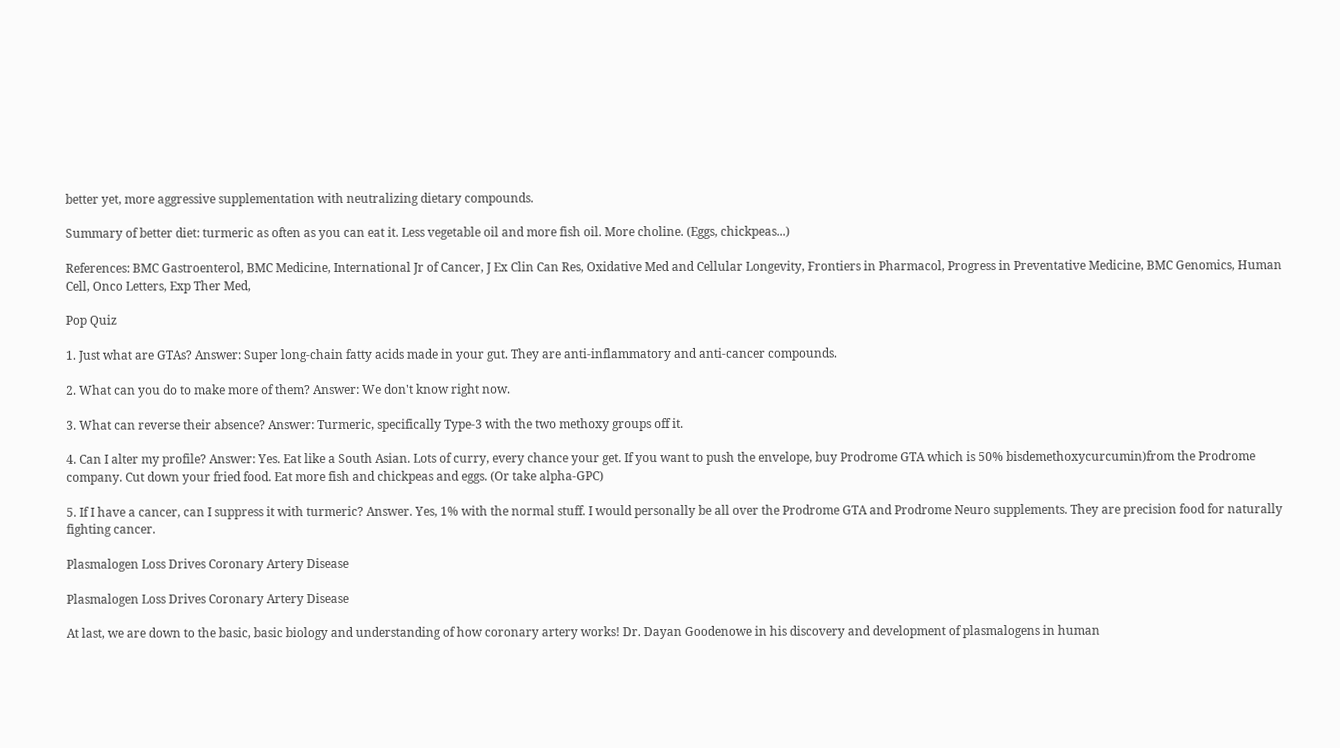better yet, more aggressive supplementation with neutralizing dietary compounds.

Summary of better diet: turmeric as often as you can eat it. Less vegetable oil and more fish oil. More choline. (Eggs, chickpeas...)

References: BMC Gastroenterol, BMC Medicine, International Jr of Cancer, J Ex Clin Can Res, Oxidative Med and Cellular Longevity, Frontiers in Pharmacol, Progress in Preventative Medicine, BMC Genomics, Human Cell, Onco Letters, Exp Ther Med,

Pop Quiz

1. Just what are GTAs? Answer: Super long-chain fatty acids made in your gut. They are anti-inflammatory and anti-cancer compounds.

2. What can you do to make more of them? Answer: We don't know right now.

3. What can reverse their absence? Answer: Turmeric, specifically Type-3 with the two methoxy groups off it.

4. Can I alter my profile? Answer: Yes. Eat like a South Asian. Lots of curry, every chance your get. If you want to push the envelope, buy Prodrome GTA which is 50% bisdemethoxycurcumin)from the Prodrome company. Cut down your fried food. Eat more fish and chickpeas and eggs. (Or take alpha-GPC)

5. If I have a cancer, can I suppress it with turmeric? Answer. Yes, 1% with the normal stuff. I would personally be all over the Prodrome GTA and Prodrome Neuro supplements. They are precision food for naturally fighting cancer.

Plasmalogen Loss Drives Coronary Artery Disease

Plasmalogen Loss Drives Coronary Artery Disease

At last, we are down to the basic, basic biology and understanding of how coronary artery works! Dr. Dayan Goodenowe in his discovery and development of plasmalogens in human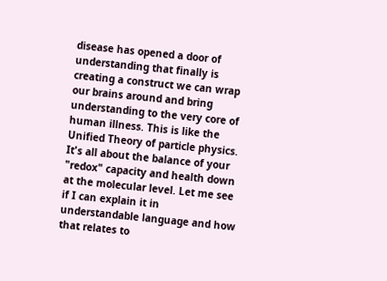disease has opened a door of understanding that finally is creating a construct we can wrap our brains around and bring understanding to the very core of human illness. This is like the Unified Theory of particle physics. It's all about the balance of your "redox" capacity and health down at the molecular level. Let me see if I can explain it in understandable language and how that relates to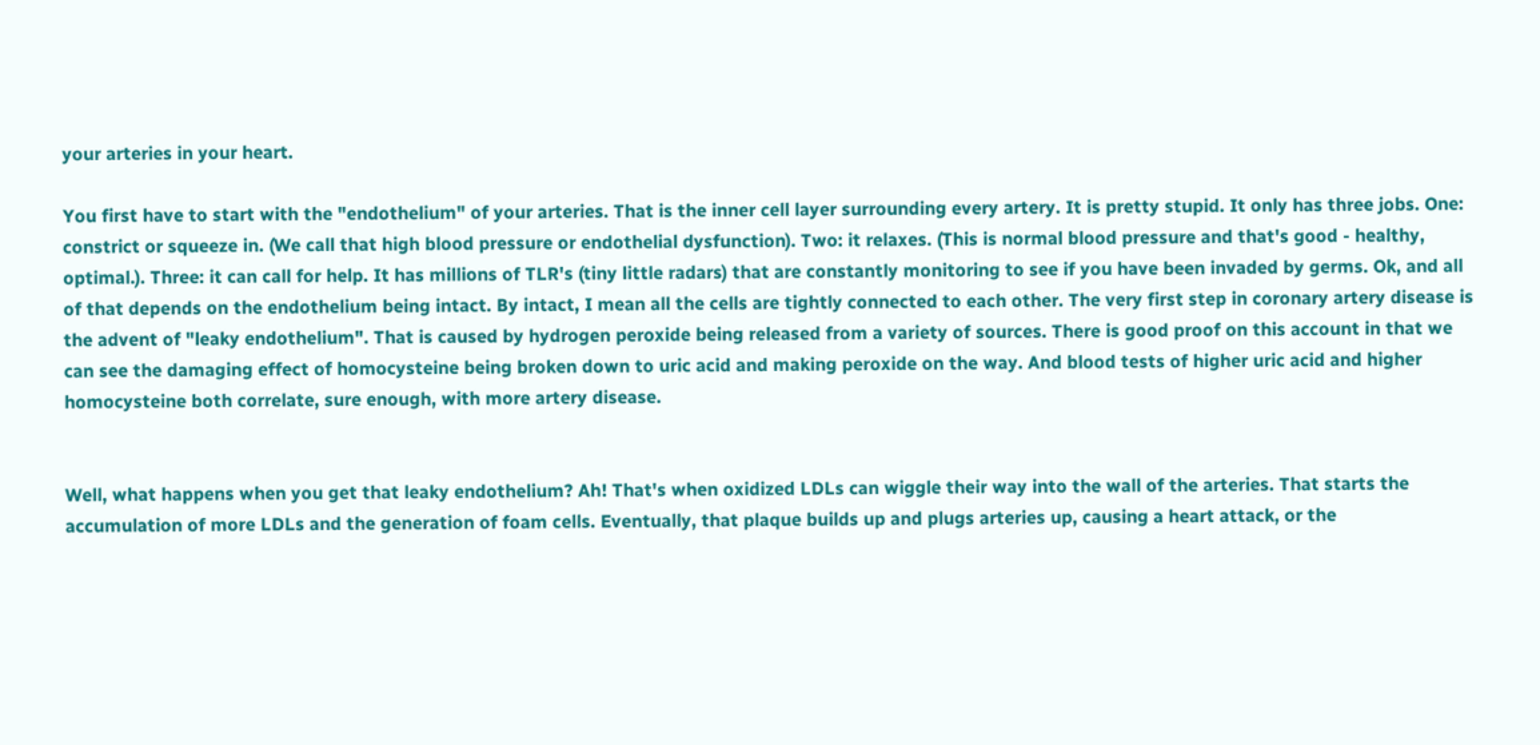your arteries in your heart.

You first have to start with the "endothelium" of your arteries. That is the inner cell layer surrounding every artery. It is pretty stupid. It only has three jobs. One: constrict or squeeze in. (We call that high blood pressure or endothelial dysfunction). Two: it relaxes. (This is normal blood pressure and that's good - healthy, optimal.). Three: it can call for help. It has millions of TLR's (tiny little radars) that are constantly monitoring to see if you have been invaded by germs. Ok, and all of that depends on the endothelium being intact. By intact, I mean all the cells are tightly connected to each other. The very first step in coronary artery disease is the advent of "leaky endothelium". That is caused by hydrogen peroxide being released from a variety of sources. There is good proof on this account in that we can see the damaging effect of homocysteine being broken down to uric acid and making peroxide on the way. And blood tests of higher uric acid and higher homocysteine both correlate, sure enough, with more artery disease.


Well, what happens when you get that leaky endothelium? Ah! That's when oxidized LDLs can wiggle their way into the wall of the arteries. That starts the accumulation of more LDLs and the generation of foam cells. Eventually, that plaque builds up and plugs arteries up, causing a heart attack, or the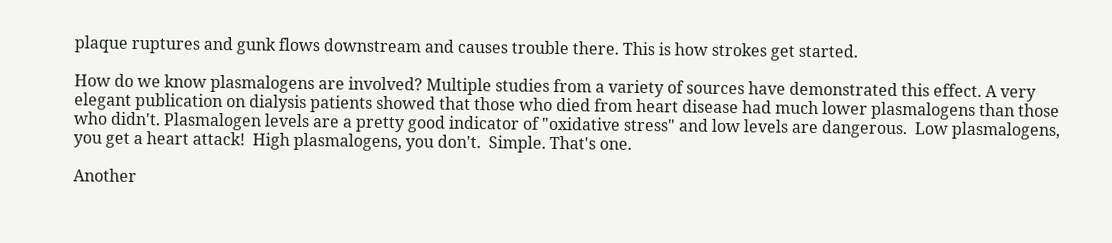plaque ruptures and gunk flows downstream and causes trouble there. This is how strokes get started.

How do we know plasmalogens are involved? Multiple studies from a variety of sources have demonstrated this effect. A very elegant publication on dialysis patients showed that those who died from heart disease had much lower plasmalogens than those who didn't. Plasmalogen levels are a pretty good indicator of "oxidative stress" and low levels are dangerous.  Low plasmalogens, you get a heart attack!  High plasmalogens, you don't.  Simple. That's one.

Another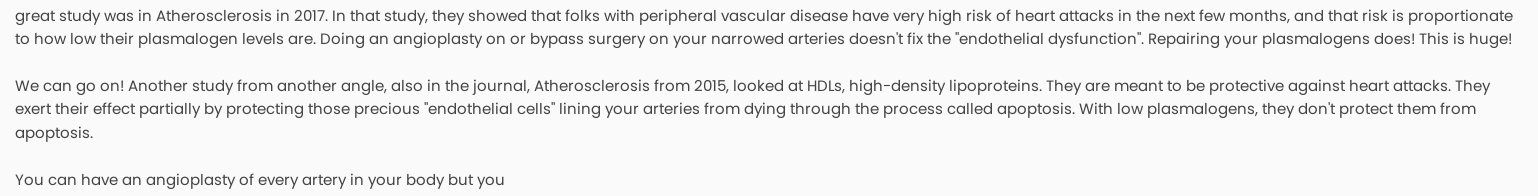great study was in Atherosclerosis in 2017. In that study, they showed that folks with peripheral vascular disease have very high risk of heart attacks in the next few months, and that risk is proportionate to how low their plasmalogen levels are. Doing an angioplasty on or bypass surgery on your narrowed arteries doesn't fix the "endothelial dysfunction". Repairing your plasmalogens does! This is huge!

We can go on! Another study from another angle, also in the journal, Atherosclerosis from 2015, looked at HDLs, high-density lipoproteins. They are meant to be protective against heart attacks. They exert their effect partially by protecting those precious "endothelial cells" lining your arteries from dying through the process called apoptosis. With low plasmalogens, they don't protect them from apoptosis.

You can have an angioplasty of every artery in your body but you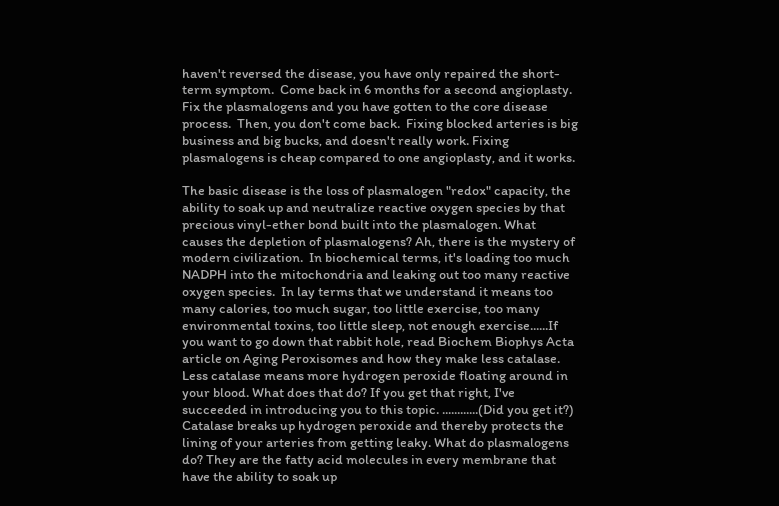haven't reversed the disease, you have only repaired the short-term symptom.  Come back in 6 months for a second angioplasty.  Fix the plasmalogens and you have gotten to the core disease process.  Then, you don't come back.  Fixing blocked arteries is big business and big bucks, and doesn't really work. Fixing plasmalogens is cheap compared to one angioplasty, and it works.

The basic disease is the loss of plasmalogen "redox" capacity, the ability to soak up and neutralize reactive oxygen species by that precious vinyl-ether bond built into the plasmalogen. What causes the depletion of plasmalogens? Ah, there is the mystery of modern civilization.  In biochemical terms, it's loading too much NADPH into the mitochondria and leaking out too many reactive oxygen species.  In lay terms that we understand it means too many calories, too much sugar, too little exercise, too many environmental toxins, too little sleep, not enough exercise......If you want to go down that rabbit hole, read Biochem Biophys Acta article on Aging Peroxisomes and how they make less catalase. Less catalase means more hydrogen peroxide floating around in your blood. What does that do? If you get that right, I've succeeded in introducing you to this topic. ............(Did you get it?) Catalase breaks up hydrogen peroxide and thereby protects the lining of your arteries from getting leaky. What do plasmalogens do? They are the fatty acid molecules in every membrane that have the ability to soak up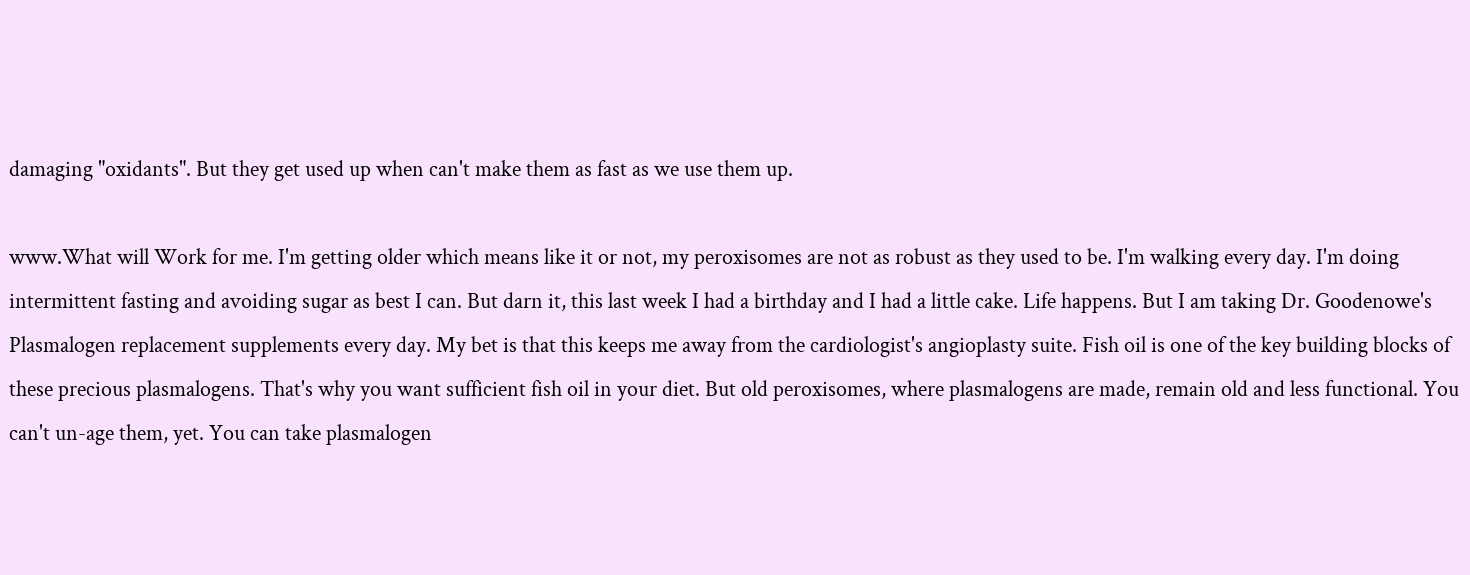damaging "oxidants". But they get used up when can't make them as fast as we use them up.

www.What will Work for me. I'm getting older which means like it or not, my peroxisomes are not as robust as they used to be. I'm walking every day. I'm doing intermittent fasting and avoiding sugar as best I can. But darn it, this last week I had a birthday and I had a little cake. Life happens. But I am taking Dr. Goodenowe's Plasmalogen replacement supplements every day. My bet is that this keeps me away from the cardiologist's angioplasty suite. Fish oil is one of the key building blocks of these precious plasmalogens. That's why you want sufficient fish oil in your diet. But old peroxisomes, where plasmalogens are made, remain old and less functional. You can't un-age them, yet. You can take plasmalogen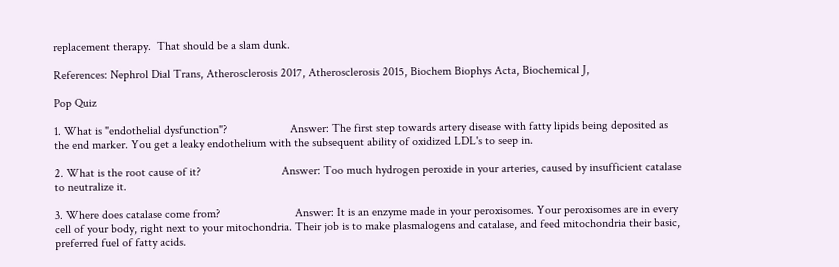replacement therapy.  That should be a slam dunk.

References: Nephrol Dial Trans, Atherosclerosis 2017, Atherosclerosis 2015, Biochem Biophys Acta, Biochemical J,

Pop Quiz

1. What is "endothelial dysfunction"?                     Answer: The first step towards artery disease with fatty lipids being deposited as the end marker. You get a leaky endothelium with the subsequent ability of oxidized LDL's to seep in.

2. What is the root cause of it?                           Answer: Too much hydrogen peroxide in your arteries, caused by insufficient catalase to neutralize it.

3. Where does catalase come from?                         Answer: It is an enzyme made in your peroxisomes. Your peroxisomes are in every cell of your body, right next to your mitochondria. Their job is to make plasmalogens and catalase, and feed mitochondria their basic, preferred fuel of fatty acids.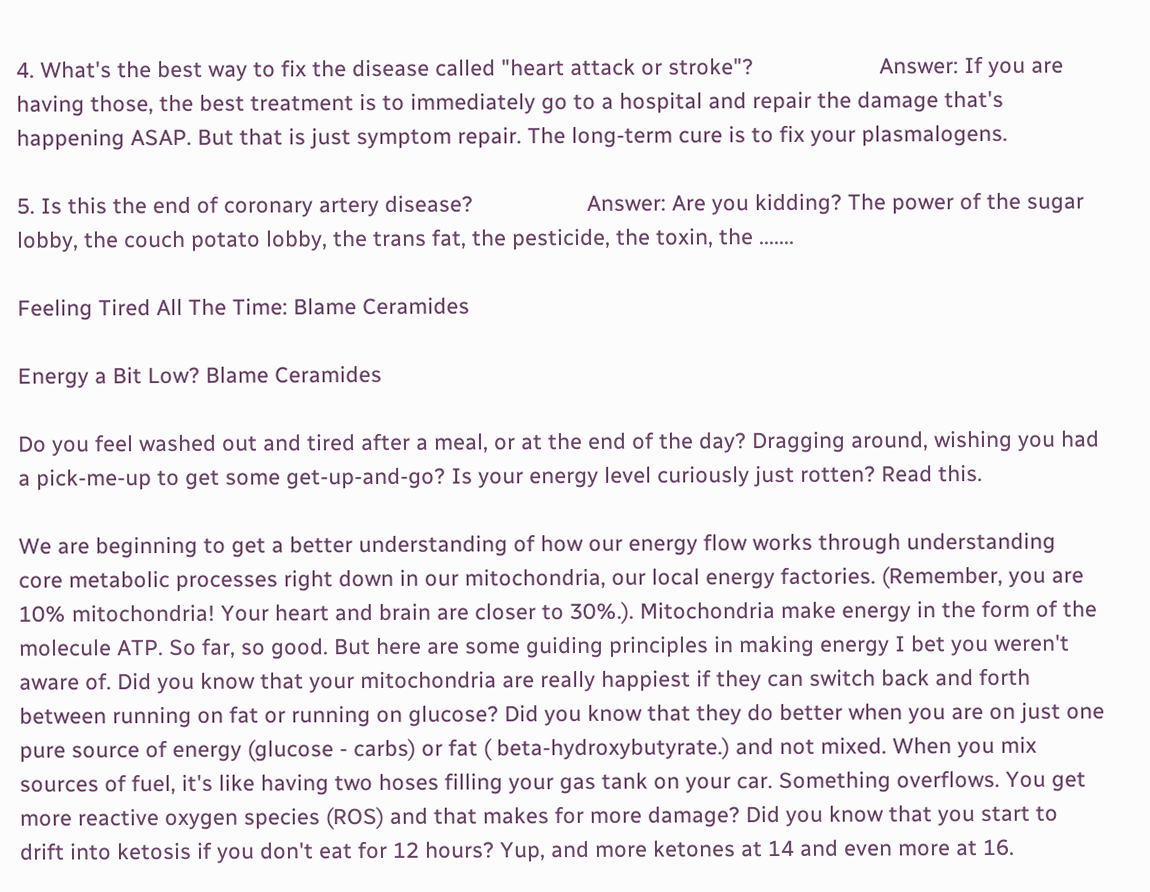4. What's the best way to fix the disease called "heart attack or stroke"?                     Answer: If you are having those, the best treatment is to immediately go to a hospital and repair the damage that's happening ASAP. But that is just symptom repair. The long-term cure is to fix your plasmalogens.

5. Is this the end of coronary artery disease?                   Answer: Are you kidding? The power of the sugar lobby, the couch potato lobby, the trans fat, the pesticide, the toxin, the .......

Feeling Tired All The Time: Blame Ceramides

Energy a Bit Low? Blame Ceramides

Do you feel washed out and tired after a meal, or at the end of the day? Dragging around, wishing you had a pick-me-up to get some get-up-and-go? Is your energy level curiously just rotten? Read this.

We are beginning to get a better understanding of how our energy flow works through understanding core metabolic processes right down in our mitochondria, our local energy factories. (Remember, you are 10% mitochondria! Your heart and brain are closer to 30%.). Mitochondria make energy in the form of the molecule ATP. So far, so good. But here are some guiding principles in making energy I bet you weren't aware of. Did you know that your mitochondria are really happiest if they can switch back and forth between running on fat or running on glucose? Did you know that they do better when you are on just one pure source of energy (glucose - carbs) or fat ( beta-hydroxybutyrate.) and not mixed. When you mix sources of fuel, it's like having two hoses filling your gas tank on your car. Something overflows. You get more reactive oxygen species (ROS) and that makes for more damage? Did you know that you start to drift into ketosis if you don't eat for 12 hours? Yup, and more ketones at 14 and even more at 16.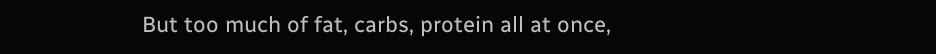But too much of fat, carbs, protein all at once,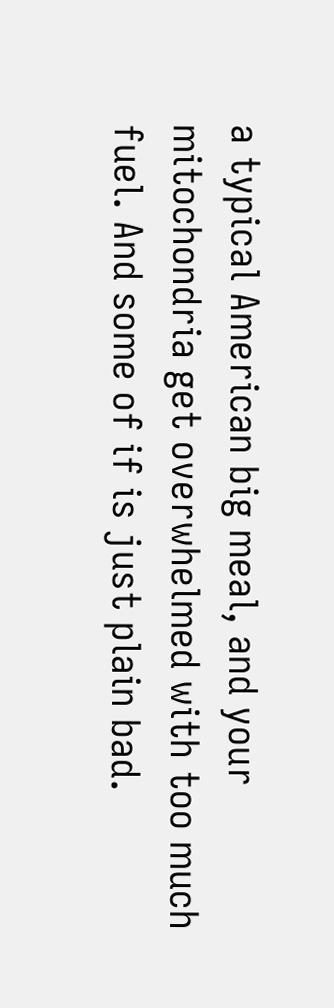a typical American big meal, and your mitochondria get overwhelmed with too much fuel. And some of if is just plain bad.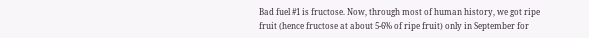Bad fuel #1 is fructose. Now, through most of human history, we got ripe fruit (hence fructose at about 5-6% of ripe fruit) only in September for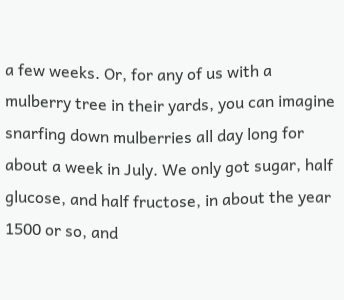a few weeks. Or, for any of us with a mulberry tree in their yards, you can imagine snarfing down mulberries all day long for about a week in July. We only got sugar, half glucose, and half fructose, in about the year 1500 or so, and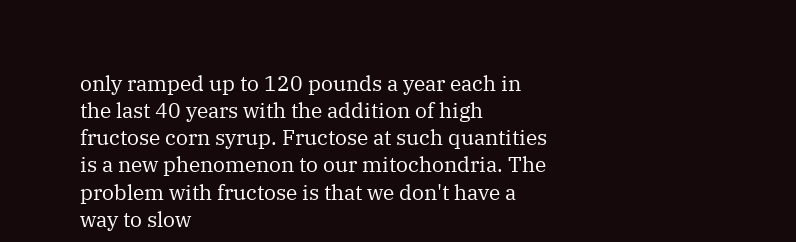only ramped up to 120 pounds a year each in the last 40 years with the addition of high fructose corn syrup. Fructose at such quantities is a new phenomenon to our mitochondria. The problem with fructose is that we don't have a way to slow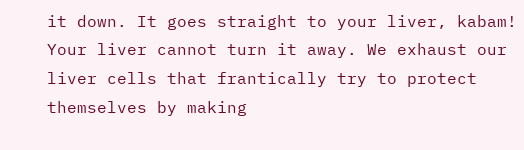it down. It goes straight to your liver, kabam! Your liver cannot turn it away. We exhaust our liver cells that frantically try to protect themselves by making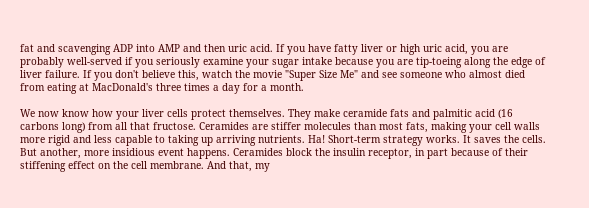fat and scavenging ADP into AMP and then uric acid. If you have fatty liver or high uric acid, you are probably well-served if you seriously examine your sugar intake because you are tip-toeing along the edge of liver failure. If you don't believe this, watch the movie "Super Size Me" and see someone who almost died from eating at MacDonald's three times a day for a month.

We now know how your liver cells protect themselves. They make ceramide fats and palmitic acid (16 carbons long) from all that fructose. Ceramides are stiffer molecules than most fats, making your cell walls more rigid and less capable to taking up arriving nutrients. Ha! Short-term strategy works. It saves the cells. But another, more insidious event happens. Ceramides block the insulin receptor, in part because of their stiffening effect on the cell membrane. And that, my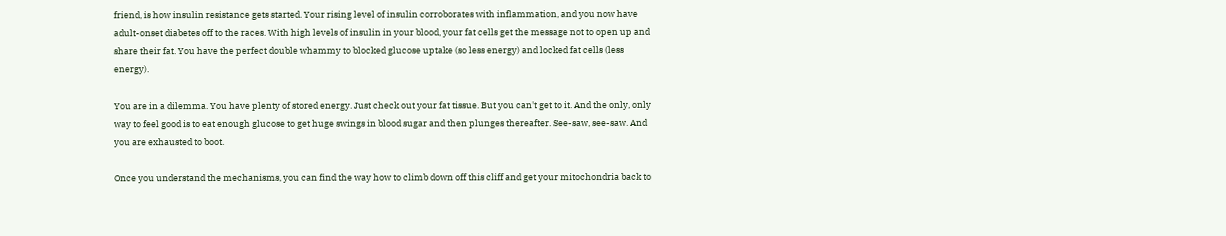friend, is how insulin resistance gets started. Your rising level of insulin corroborates with inflammation, and you now have adult-onset diabetes off to the races. With high levels of insulin in your blood, your fat cells get the message not to open up and share their fat. You have the perfect double whammy to blocked glucose uptake (so less energy) and locked fat cells (less energy).

You are in a dilemma. You have plenty of stored energy. Just check out your fat tissue. But you can't get to it. And the only, only way to feel good is to eat enough glucose to get huge swings in blood sugar and then plunges thereafter. See-saw, see-saw. And you are exhausted to boot.

Once you understand the mechanisms, you can find the way how to climb down off this cliff and get your mitochondria back to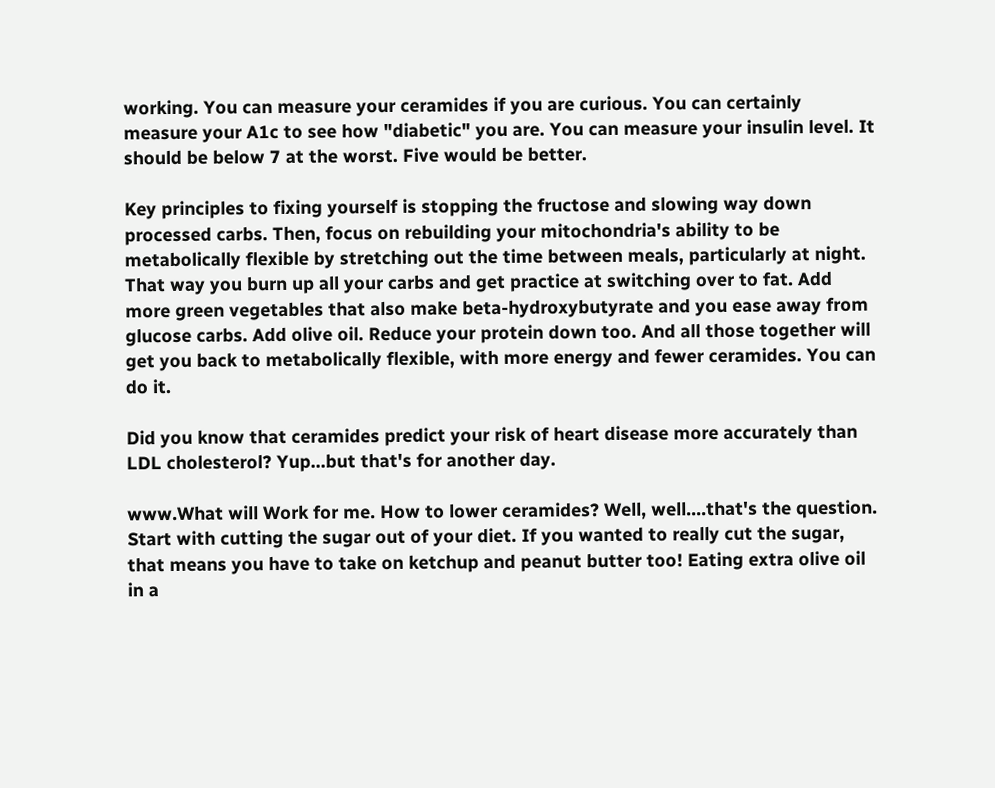working. You can measure your ceramides if you are curious. You can certainly measure your A1c to see how "diabetic" you are. You can measure your insulin level. It should be below 7 at the worst. Five would be better.

Key principles to fixing yourself is stopping the fructose and slowing way down processed carbs. Then, focus on rebuilding your mitochondria's ability to be metabolically flexible by stretching out the time between meals, particularly at night. That way you burn up all your carbs and get practice at switching over to fat. Add more green vegetables that also make beta-hydroxybutyrate and you ease away from glucose carbs. Add olive oil. Reduce your protein down too. And all those together will get you back to metabolically flexible, with more energy and fewer ceramides. You can do it.

Did you know that ceramides predict your risk of heart disease more accurately than LDL cholesterol? Yup...but that's for another day.

www.What will Work for me. How to lower ceramides? Well, well....that's the question. Start with cutting the sugar out of your diet. If you wanted to really cut the sugar, that means you have to take on ketchup and peanut butter too! Eating extra olive oil in a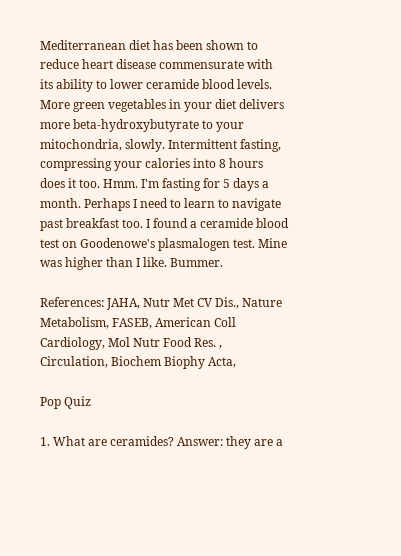Mediterranean diet has been shown to reduce heart disease commensurate with its ability to lower ceramide blood levels. More green vegetables in your diet delivers more beta-hydroxybutyrate to your mitochondria, slowly. Intermittent fasting, compressing your calories into 8 hours does it too. Hmm. I'm fasting for 5 days a month. Perhaps I need to learn to navigate past breakfast too. I found a ceramide blood test on Goodenowe's plasmalogen test. Mine was higher than I like. Bummer.

References: JAHA, Nutr Met CV Dis., Nature Metabolism, FASEB, American Coll Cardiology, Mol Nutr Food Res. , Circulation, Biochem Biophy Acta,

Pop Quiz

1. What are ceramides? Answer: they are a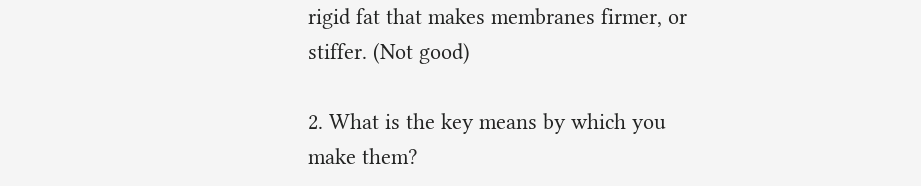rigid fat that makes membranes firmer, or stiffer. (Not good)

2. What is the key means by which you make them?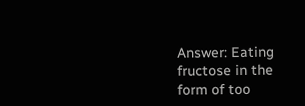Answer: Eating fructose in the form of too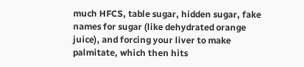much HFCS, table sugar, hidden sugar, fake names for sugar (like dehydrated orange juice), and forcing your liver to make palmitate, which then hits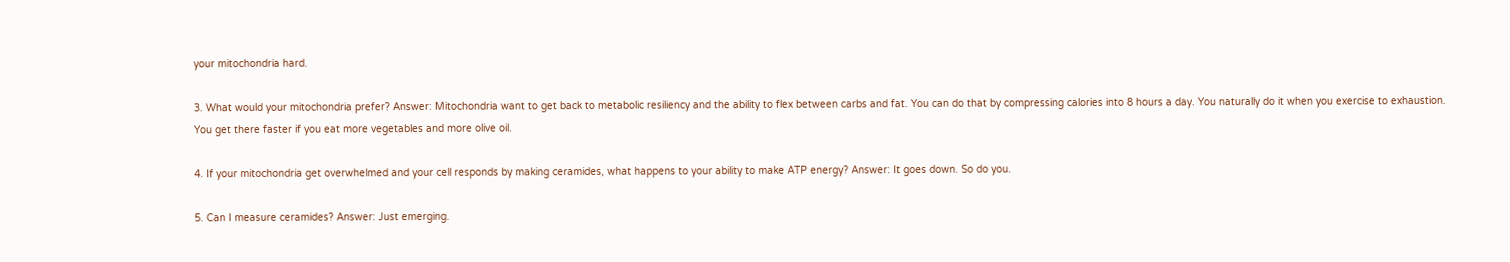your mitochondria hard.

3. What would your mitochondria prefer? Answer: Mitochondria want to get back to metabolic resiliency and the ability to flex between carbs and fat. You can do that by compressing calories into 8 hours a day. You naturally do it when you exercise to exhaustion. You get there faster if you eat more vegetables and more olive oil.

4. If your mitochondria get overwhelmed and your cell responds by making ceramides, what happens to your ability to make ATP energy? Answer: It goes down. So do you.

5. Can I measure ceramides? Answer: Just emerging.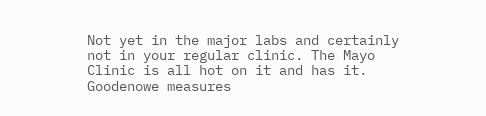Not yet in the major labs and certainly not in your regular clinic. The Mayo Clinic is all hot on it and has it. Goodenowe measures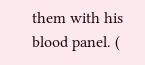them with his blood panel. (